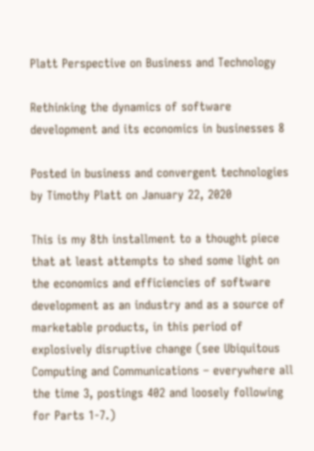Platt Perspective on Business and Technology

Rethinking the dynamics of software development and its economics in businesses 8

Posted in business and convergent technologies by Timothy Platt on January 22, 2020

This is my 8th installment to a thought piece that at least attempts to shed some light on the economics and efficiencies of software development as an industry and as a source of marketable products, in this period of explosively disruptive change (see Ubiquitous Computing and Communications – everywhere all the time 3, postings 402 and loosely following for Parts 1-7.)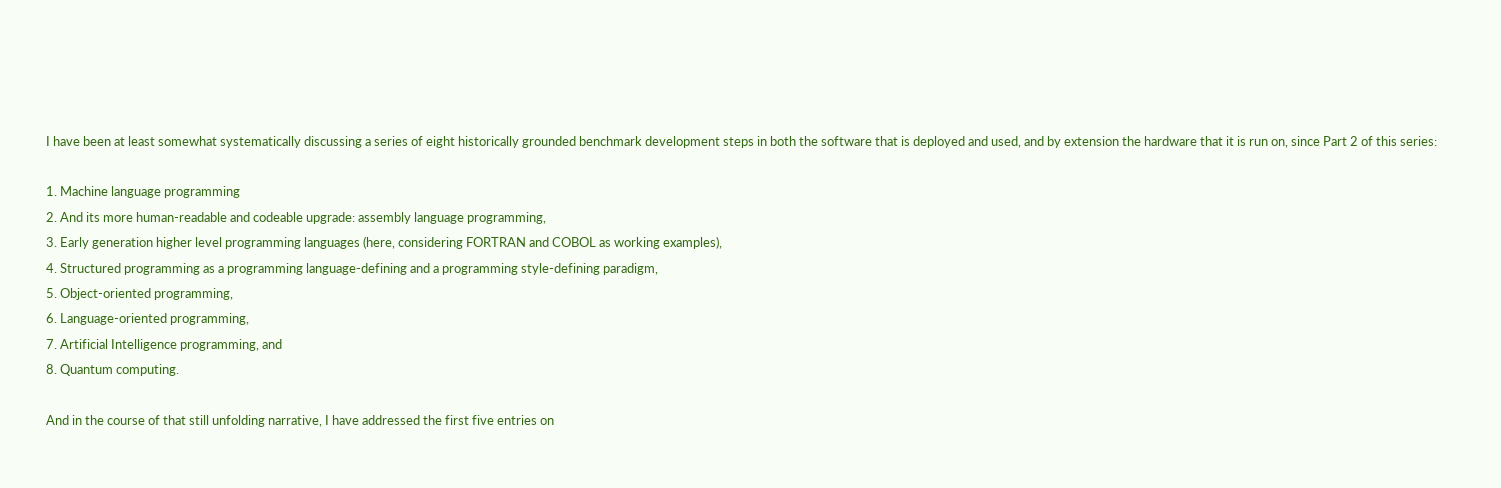I have been at least somewhat systematically discussing a series of eight historically grounded benchmark development steps in both the software that is deployed and used, and by extension the hardware that it is run on, since Part 2 of this series:

1. Machine language programming
2. And its more human-readable and codeable upgrade: assembly language programming,
3. Early generation higher level programming languages (here, considering FORTRAN and COBOL as working examples),
4. Structured programming as a programming language-defining and a programming style-defining paradigm,
5. Object-oriented programming,
6. Language-oriented programming,
7. Artificial Intelligence programming, and
8. Quantum computing.

And in the course of that still unfolding narrative, I have addressed the first five entries on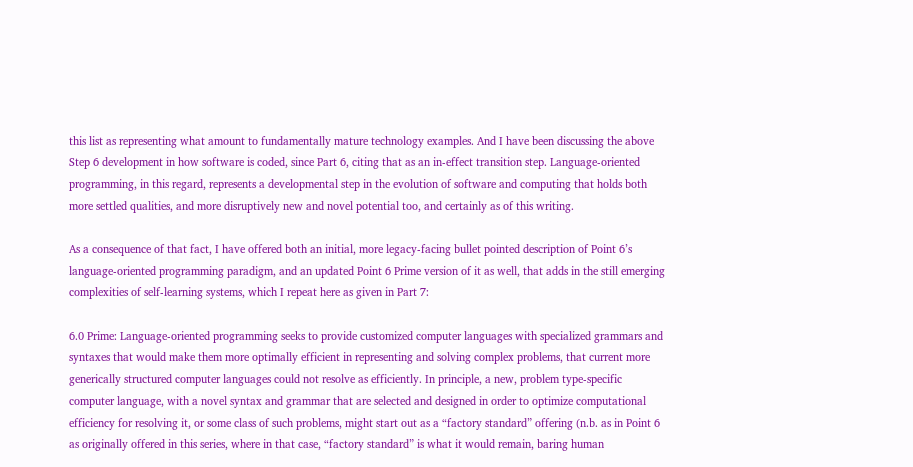this list as representing what amount to fundamentally mature technology examples. And I have been discussing the above Step 6 development in how software is coded, since Part 6, citing that as an in-effect transition step. Language-oriented programming, in this regard, represents a developmental step in the evolution of software and computing that holds both more settled qualities, and more disruptively new and novel potential too, and certainly as of this writing.

As a consequence of that fact, I have offered both an initial, more legacy-facing bullet pointed description of Point 6’s language-oriented programming paradigm, and an updated Point 6 Prime version of it as well, that adds in the still emerging complexities of self-learning systems, which I repeat here as given in Part 7:

6.0 Prime: Language-oriented programming seeks to provide customized computer languages with specialized grammars and syntaxes that would make them more optimally efficient in representing and solving complex problems, that current more generically structured computer languages could not resolve as efficiently. In principle, a new, problem type-specific computer language, with a novel syntax and grammar that are selected and designed in order to optimize computational efficiency for resolving it, or some class of such problems, might start out as a “factory standard” offering (n.b. as in Point 6 as originally offered in this series, where in that case, “factory standard” is what it would remain, baring human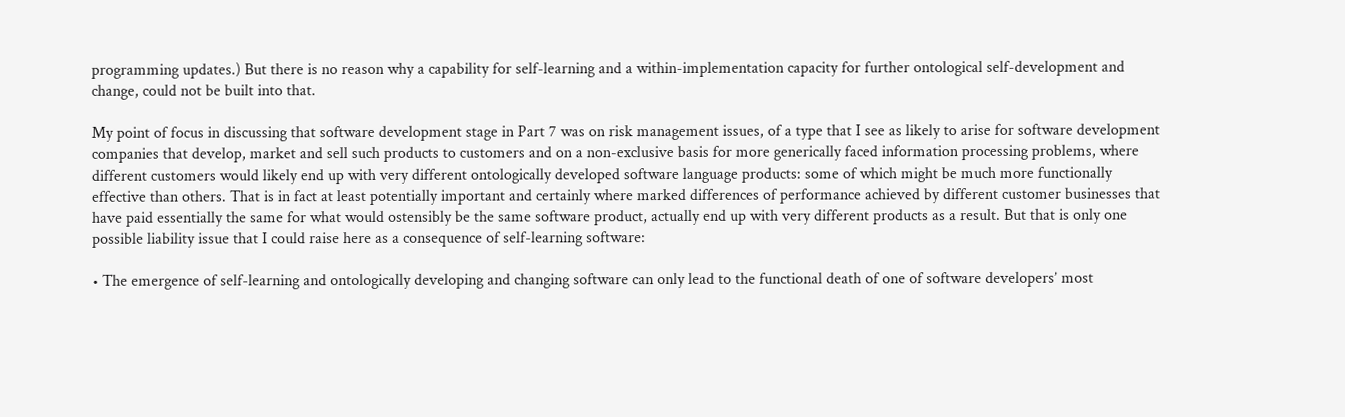programming updates.) But there is no reason why a capability for self-learning and a within-implementation capacity for further ontological self-development and change, could not be built into that.

My point of focus in discussing that software development stage in Part 7 was on risk management issues, of a type that I see as likely to arise for software development companies that develop, market and sell such products to customers and on a non-exclusive basis for more generically faced information processing problems, where different customers would likely end up with very different ontologically developed software language products: some of which might be much more functionally effective than others. That is in fact at least potentially important and certainly where marked differences of performance achieved by different customer businesses that have paid essentially the same for what would ostensibly be the same software product, actually end up with very different products as a result. But that is only one possible liability issue that I could raise here as a consequence of self-learning software:

• The emergence of self-learning and ontologically developing and changing software can only lead to the functional death of one of software developers’ most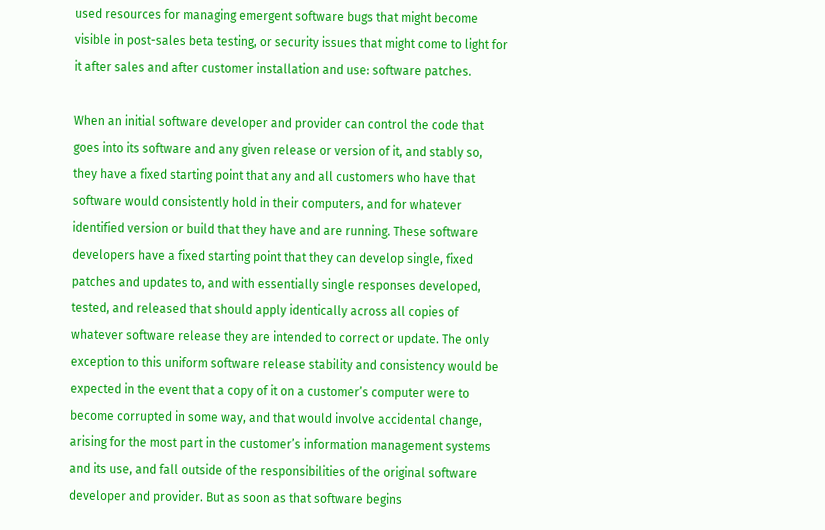used resources for managing emergent software bugs that might become visible in post-sales beta testing, or security issues that might come to light for it after sales and after customer installation and use: software patches.

When an initial software developer and provider can control the code that goes into its software and any given release or version of it, and stably so, they have a fixed starting point that any and all customers who have that software would consistently hold in their computers, and for whatever identified version or build that they have and are running. These software developers have a fixed starting point that they can develop single, fixed patches and updates to, and with essentially single responses developed, tested, and released that should apply identically across all copies of whatever software release they are intended to correct or update. The only exception to this uniform software release stability and consistency would be expected in the event that a copy of it on a customer’s computer were to become corrupted in some way, and that would involve accidental change, arising for the most part in the customer’s information management systems and its use, and fall outside of the responsibilities of the original software developer and provider. But as soon as that software begins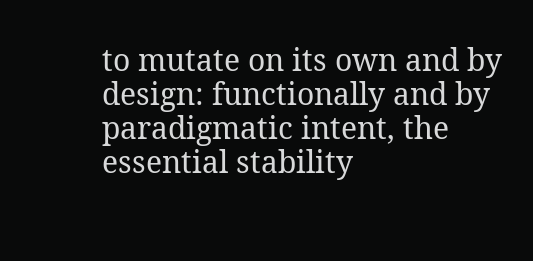to mutate on its own and by design: functionally and by paradigmatic intent, the essential stability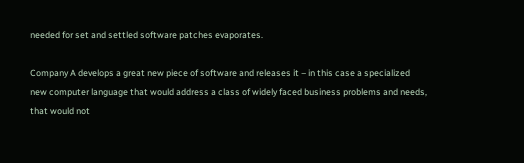needed for set and settled software patches evaporates.

Company A develops a great new piece of software and releases it – in this case a specialized new computer language that would address a class of widely faced business problems and needs, that would not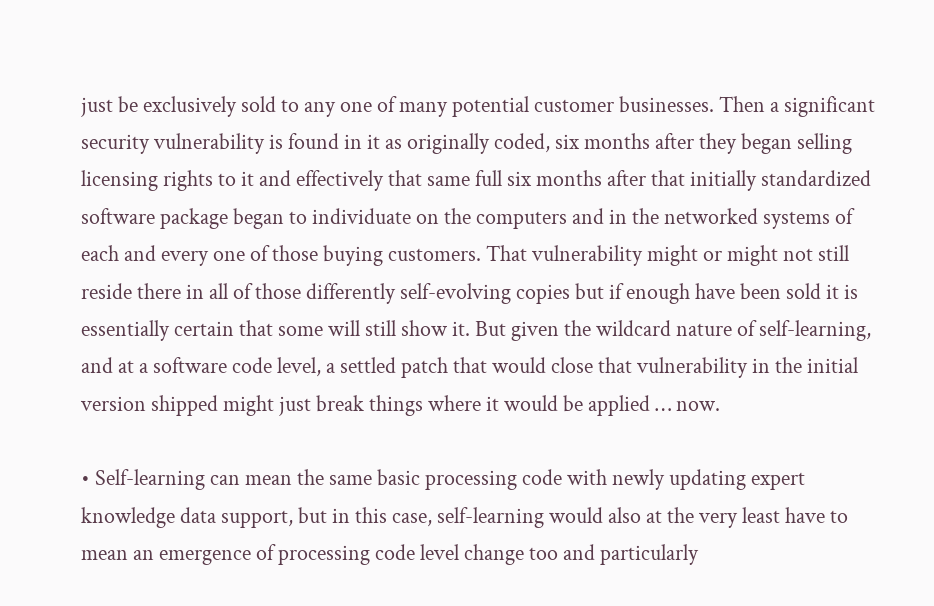just be exclusively sold to any one of many potential customer businesses. Then a significant security vulnerability is found in it as originally coded, six months after they began selling licensing rights to it and effectively that same full six months after that initially standardized software package began to individuate on the computers and in the networked systems of each and every one of those buying customers. That vulnerability might or might not still reside there in all of those differently self-evolving copies but if enough have been sold it is essentially certain that some will still show it. But given the wildcard nature of self-learning, and at a software code level, a settled patch that would close that vulnerability in the initial version shipped might just break things where it would be applied … now.

• Self-learning can mean the same basic processing code with newly updating expert knowledge data support, but in this case, self-learning would also at the very least have to mean an emergence of processing code level change too and particularly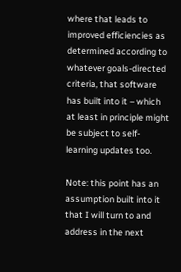where that leads to improved efficiencies as determined according to whatever goals-directed criteria, that software has built into it – which at least in principle might be subject to self-learning updates too.

Note: this point has an assumption built into it that I will turn to and address in the next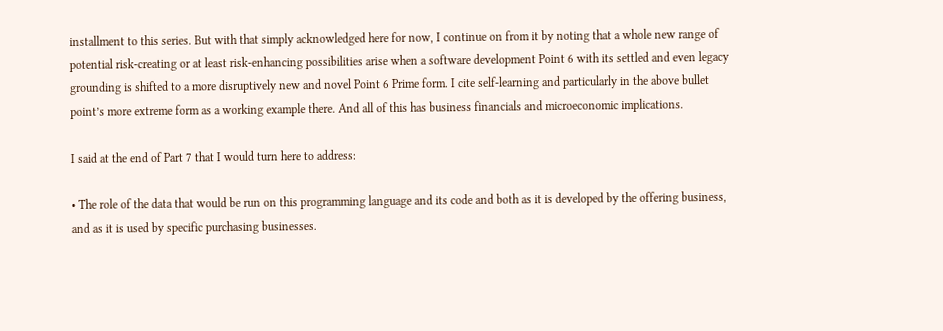installment to this series. But with that simply acknowledged here for now, I continue on from it by noting that a whole new range of potential risk-creating or at least risk-enhancing possibilities arise when a software development Point 6 with its settled and even legacy grounding is shifted to a more disruptively new and novel Point 6 Prime form. I cite self-learning and particularly in the above bullet point’s more extreme form as a working example there. And all of this has business financials and microeconomic implications.

I said at the end of Part 7 that I would turn here to address:

• The role of the data that would be run on this programming language and its code and both as it is developed by the offering business, and as it is used by specific purchasing businesses.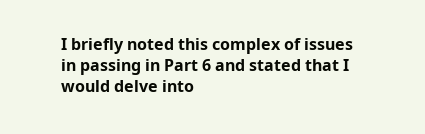I briefly noted this complex of issues in passing in Part 6 and stated that I would delve into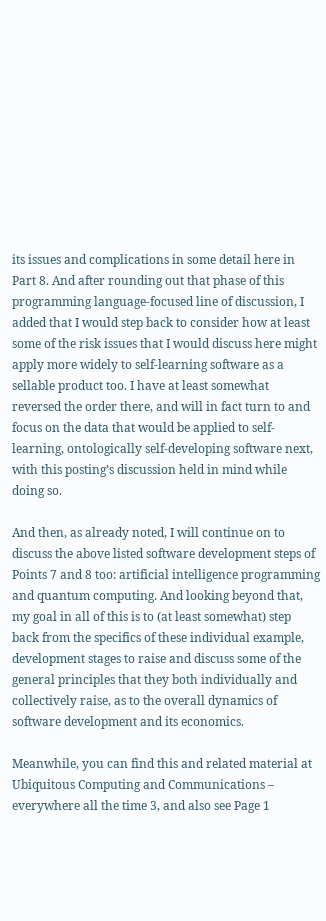its issues and complications in some detail here in Part 8. And after rounding out that phase of this programming language-focused line of discussion, I added that I would step back to consider how at least some of the risk issues that I would discuss here might apply more widely to self-learning software as a sellable product too. I have at least somewhat reversed the order there, and will in fact turn to and focus on the data that would be applied to self-learning, ontologically self-developing software next, with this posting’s discussion held in mind while doing so.

And then, as already noted, I will continue on to discuss the above listed software development steps of Points 7 and 8 too: artificial intelligence programming and quantum computing. And looking beyond that, my goal in all of this is to (at least somewhat) step back from the specifics of these individual example, development stages to raise and discuss some of the general principles that they both individually and collectively raise, as to the overall dynamics of software development and its economics.

Meanwhile, you can find this and related material at Ubiquitous Computing and Communications – everywhere all the time 3, and also see Page 1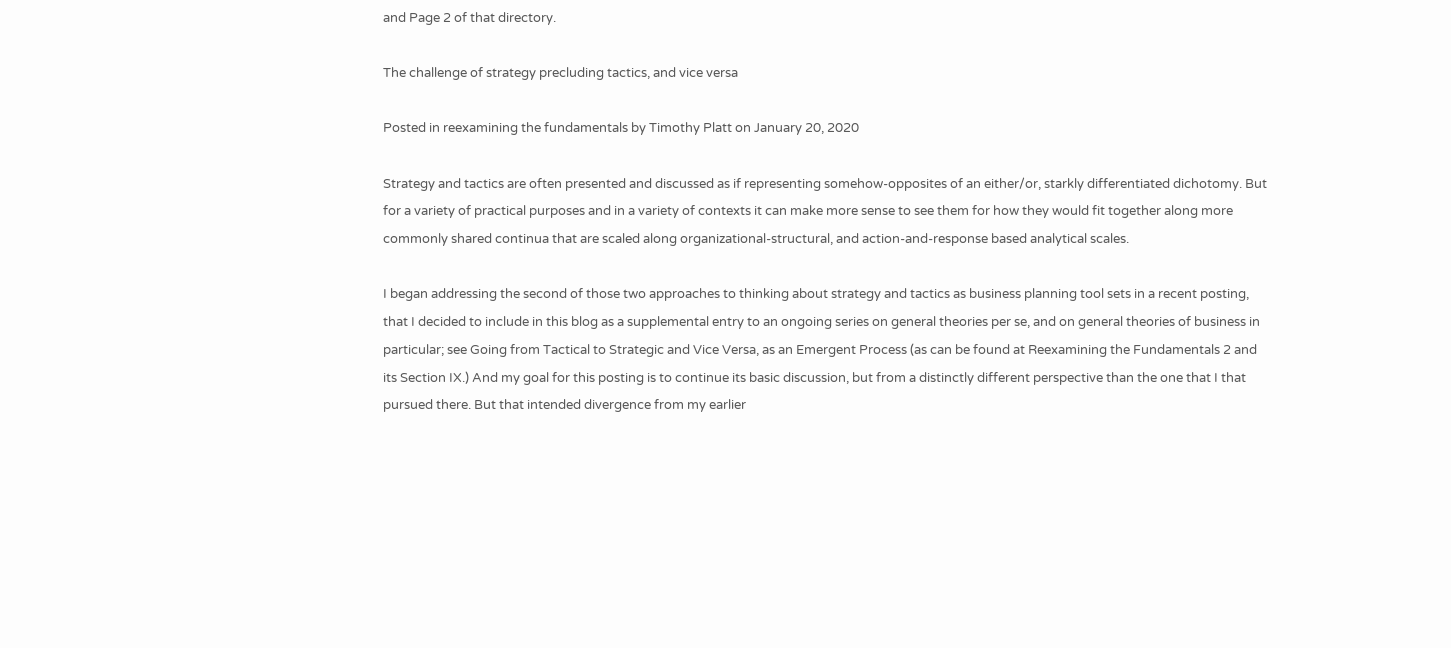and Page 2 of that directory.

The challenge of strategy precluding tactics, and vice versa

Posted in reexamining the fundamentals by Timothy Platt on January 20, 2020

Strategy and tactics are often presented and discussed as if representing somehow-opposites of an either/or, starkly differentiated dichotomy. But for a variety of practical purposes and in a variety of contexts it can make more sense to see them for how they would fit together along more commonly shared continua that are scaled along organizational-structural, and action-and-response based analytical scales.

I began addressing the second of those two approaches to thinking about strategy and tactics as business planning tool sets in a recent posting, that I decided to include in this blog as a supplemental entry to an ongoing series on general theories per se, and on general theories of business in particular; see Going from Tactical to Strategic and Vice Versa, as an Emergent Process (as can be found at Reexamining the Fundamentals 2 and its Section IX.) And my goal for this posting is to continue its basic discussion, but from a distinctly different perspective than the one that I that pursued there. But that intended divergence from my earlier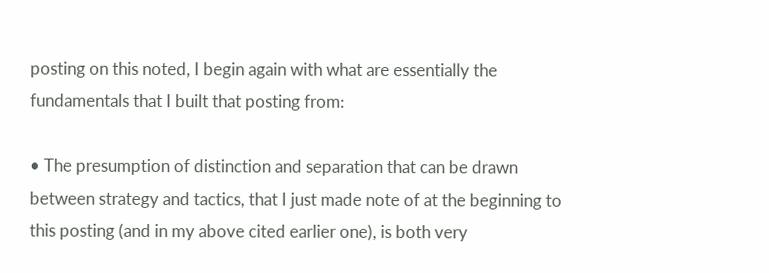posting on this noted, I begin again with what are essentially the fundamentals that I built that posting from:

• The presumption of distinction and separation that can be drawn between strategy and tactics, that I just made note of at the beginning to this posting (and in my above cited earlier one), is both very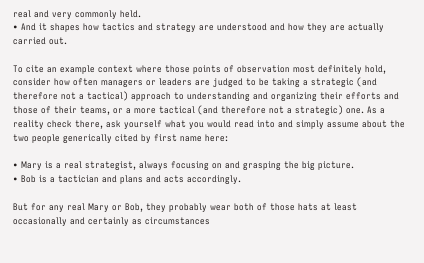real and very commonly held.
• And it shapes how tactics and strategy are understood and how they are actually carried out.

To cite an example context where those points of observation most definitely hold, consider how often managers or leaders are judged to be taking a strategic (and therefore not a tactical) approach to understanding and organizing their efforts and those of their teams, or a more tactical (and therefore not a strategic) one. As a reality check there, ask yourself what you would read into and simply assume about the two people generically cited by first name here:

• Mary is a real strategist, always focusing on and grasping the big picture.
• Bob is a tactician and plans and acts accordingly.

But for any real Mary or Bob, they probably wear both of those hats at least occasionally and certainly as circumstances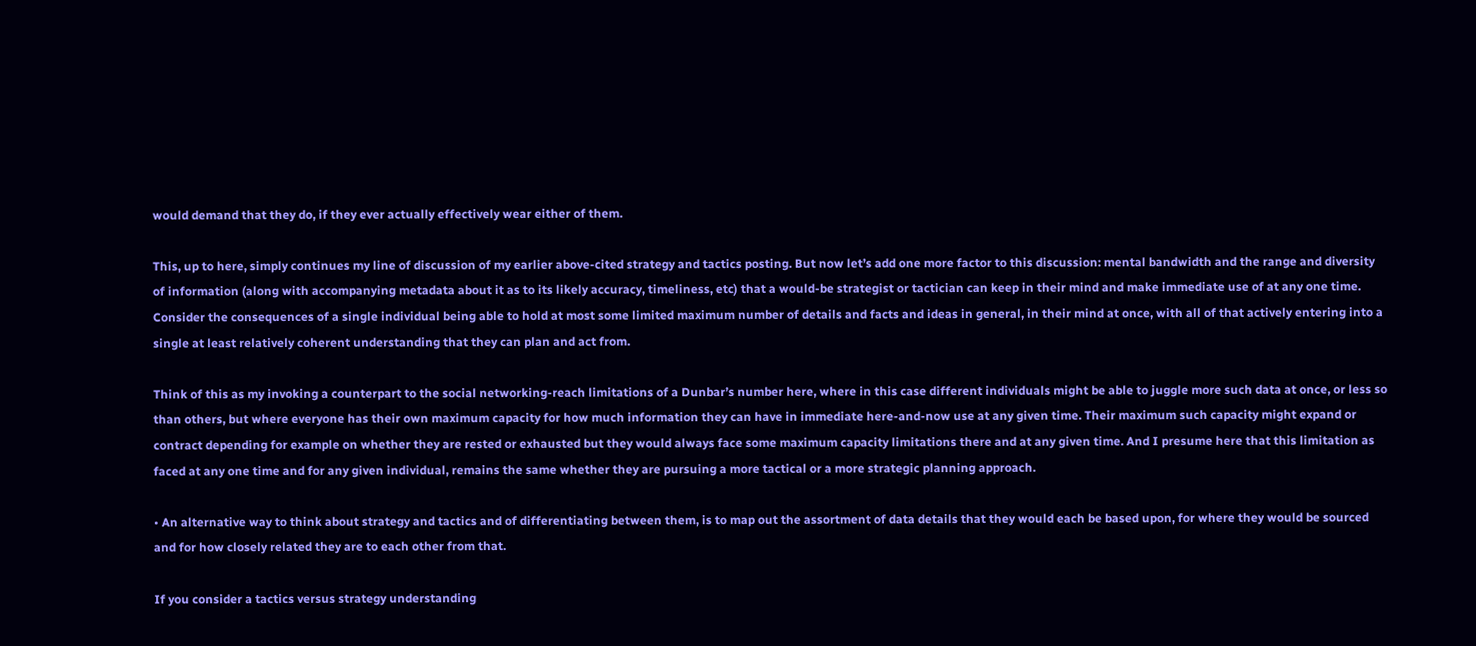would demand that they do, if they ever actually effectively wear either of them.

This, up to here, simply continues my line of discussion of my earlier above-cited strategy and tactics posting. But now let’s add one more factor to this discussion: mental bandwidth and the range and diversity of information (along with accompanying metadata about it as to its likely accuracy, timeliness, etc) that a would-be strategist or tactician can keep in their mind and make immediate use of at any one time. Consider the consequences of a single individual being able to hold at most some limited maximum number of details and facts and ideas in general, in their mind at once, with all of that actively entering into a single at least relatively coherent understanding that they can plan and act from.

Think of this as my invoking a counterpart to the social networking-reach limitations of a Dunbar’s number here, where in this case different individuals might be able to juggle more such data at once, or less so than others, but where everyone has their own maximum capacity for how much information they can have in immediate here-and-now use at any given time. Their maximum such capacity might expand or contract depending for example on whether they are rested or exhausted but they would always face some maximum capacity limitations there and at any given time. And I presume here that this limitation as faced at any one time and for any given individual, remains the same whether they are pursuing a more tactical or a more strategic planning approach.

• An alternative way to think about strategy and tactics and of differentiating between them, is to map out the assortment of data details that they would each be based upon, for where they would be sourced and for how closely related they are to each other from that.

If you consider a tactics versus strategy understanding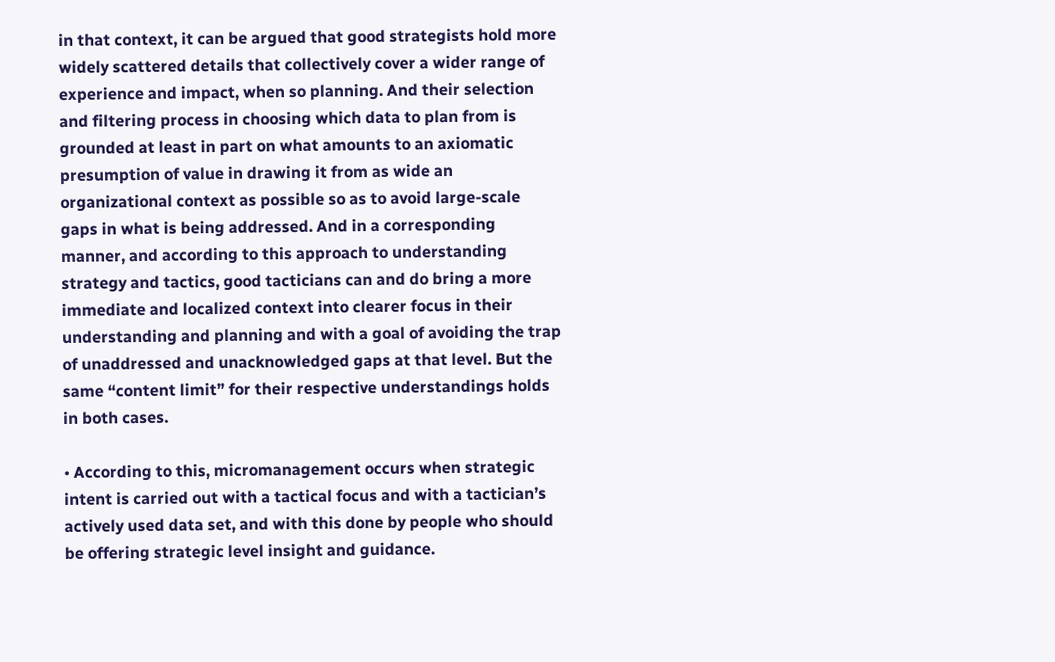in that context, it can be argued that good strategists hold more widely scattered details that collectively cover a wider range of experience and impact, when so planning. And their selection and filtering process in choosing which data to plan from is grounded at least in part on what amounts to an axiomatic presumption of value in drawing it from as wide an organizational context as possible so as to avoid large-scale gaps in what is being addressed. And in a corresponding manner, and according to this approach to understanding strategy and tactics, good tacticians can and do bring a more immediate and localized context into clearer focus in their understanding and planning and with a goal of avoiding the trap of unaddressed and unacknowledged gaps at that level. But the same “content limit” for their respective understandings holds in both cases.

• According to this, micromanagement occurs when strategic intent is carried out with a tactical focus and with a tactician’s actively used data set, and with this done by people who should be offering strategic level insight and guidance.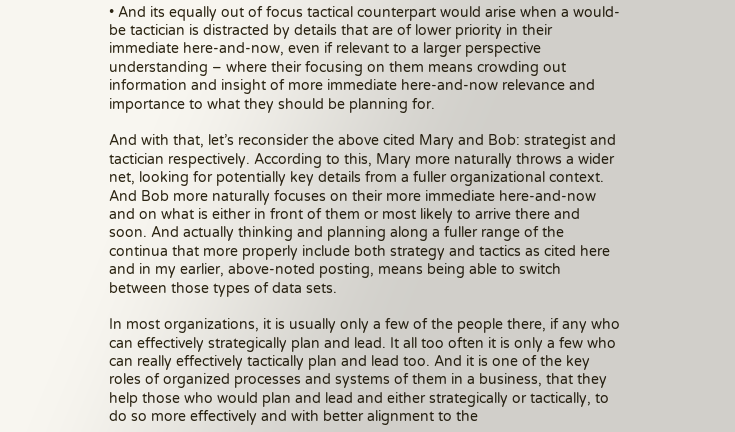• And its equally out of focus tactical counterpart would arise when a would-be tactician is distracted by details that are of lower priority in their immediate here-and-now, even if relevant to a larger perspective understanding – where their focusing on them means crowding out information and insight of more immediate here-and-now relevance and importance to what they should be planning for.

And with that, let’s reconsider the above cited Mary and Bob: strategist and tactician respectively. According to this, Mary more naturally throws a wider net, looking for potentially key details from a fuller organizational context. And Bob more naturally focuses on their more immediate here-and-now and on what is either in front of them or most likely to arrive there and soon. And actually thinking and planning along a fuller range of the continua that more properly include both strategy and tactics as cited here and in my earlier, above-noted posting, means being able to switch between those types of data sets.

In most organizations, it is usually only a few of the people there, if any who can effectively strategically plan and lead. It all too often it is only a few who can really effectively tactically plan and lead too. And it is one of the key roles of organized processes and systems of them in a business, that they help those who would plan and lead and either strategically or tactically, to do so more effectively and with better alignment to the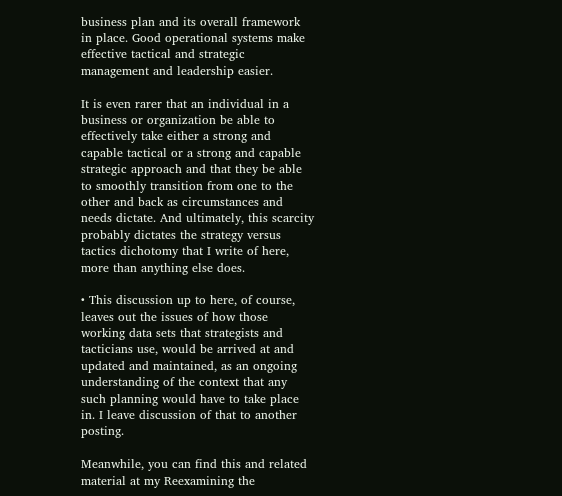business plan and its overall framework in place. Good operational systems make effective tactical and strategic management and leadership easier.

It is even rarer that an individual in a business or organization be able to effectively take either a strong and capable tactical or a strong and capable strategic approach and that they be able to smoothly transition from one to the other and back as circumstances and needs dictate. And ultimately, this scarcity probably dictates the strategy versus tactics dichotomy that I write of here, more than anything else does.

• This discussion up to here, of course, leaves out the issues of how those working data sets that strategists and tacticians use, would be arrived at and updated and maintained, as an ongoing understanding of the context that any such planning would have to take place in. I leave discussion of that to another posting.

Meanwhile, you can find this and related material at my Reexamining the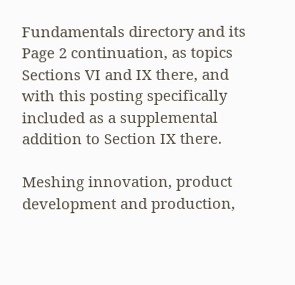Fundamentals directory and its Page 2 continuation, as topics Sections VI and IX there, and with this posting specifically included as a supplemental addition to Section IX there.

Meshing innovation, product development and production,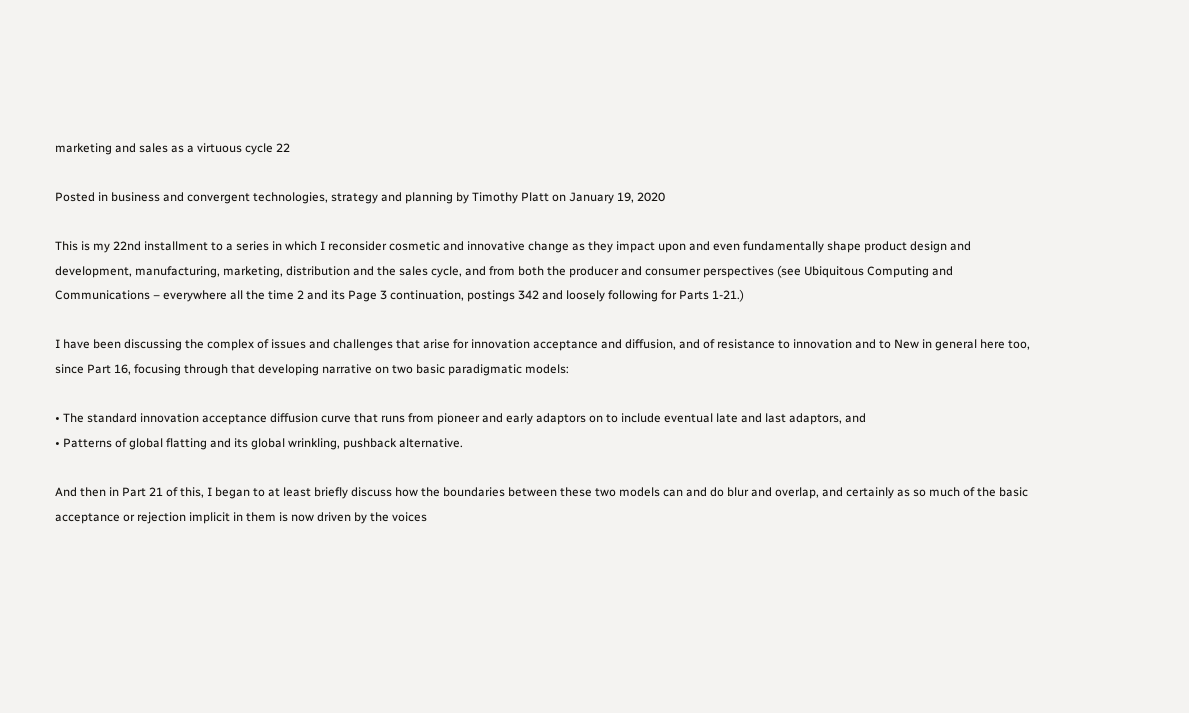marketing and sales as a virtuous cycle 22

Posted in business and convergent technologies, strategy and planning by Timothy Platt on January 19, 2020

This is my 22nd installment to a series in which I reconsider cosmetic and innovative change as they impact upon and even fundamentally shape product design and development, manufacturing, marketing, distribution and the sales cycle, and from both the producer and consumer perspectives (see Ubiquitous Computing and Communications – everywhere all the time 2 and its Page 3 continuation, postings 342 and loosely following for Parts 1-21.)

I have been discussing the complex of issues and challenges that arise for innovation acceptance and diffusion, and of resistance to innovation and to New in general here too, since Part 16, focusing through that developing narrative on two basic paradigmatic models:

• The standard innovation acceptance diffusion curve that runs from pioneer and early adaptors on to include eventual late and last adaptors, and
• Patterns of global flatting and its global wrinkling, pushback alternative.

And then in Part 21 of this, I began to at least briefly discuss how the boundaries between these two models can and do blur and overlap, and certainly as so much of the basic acceptance or rejection implicit in them is now driven by the voices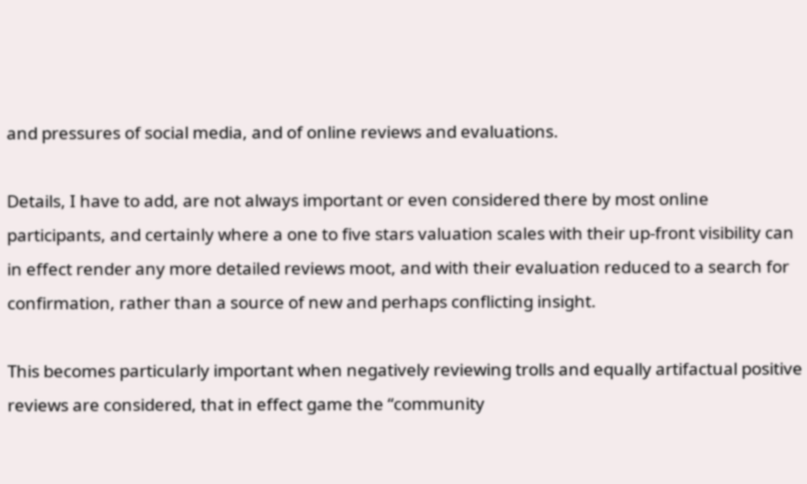and pressures of social media, and of online reviews and evaluations.

Details, I have to add, are not always important or even considered there by most online participants, and certainly where a one to five stars valuation scales with their up-front visibility can in effect render any more detailed reviews moot, and with their evaluation reduced to a search for confirmation, rather than a source of new and perhaps conflicting insight.

This becomes particularly important when negatively reviewing trolls and equally artifactual positive reviews are considered, that in effect game the “community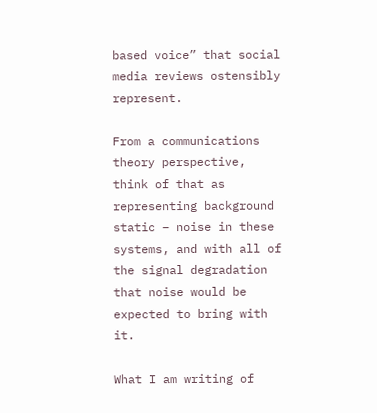based voice” that social media reviews ostensibly represent.

From a communications theory perspective, think of that as representing background static – noise in these systems, and with all of the signal degradation that noise would be expected to bring with it.

What I am writing of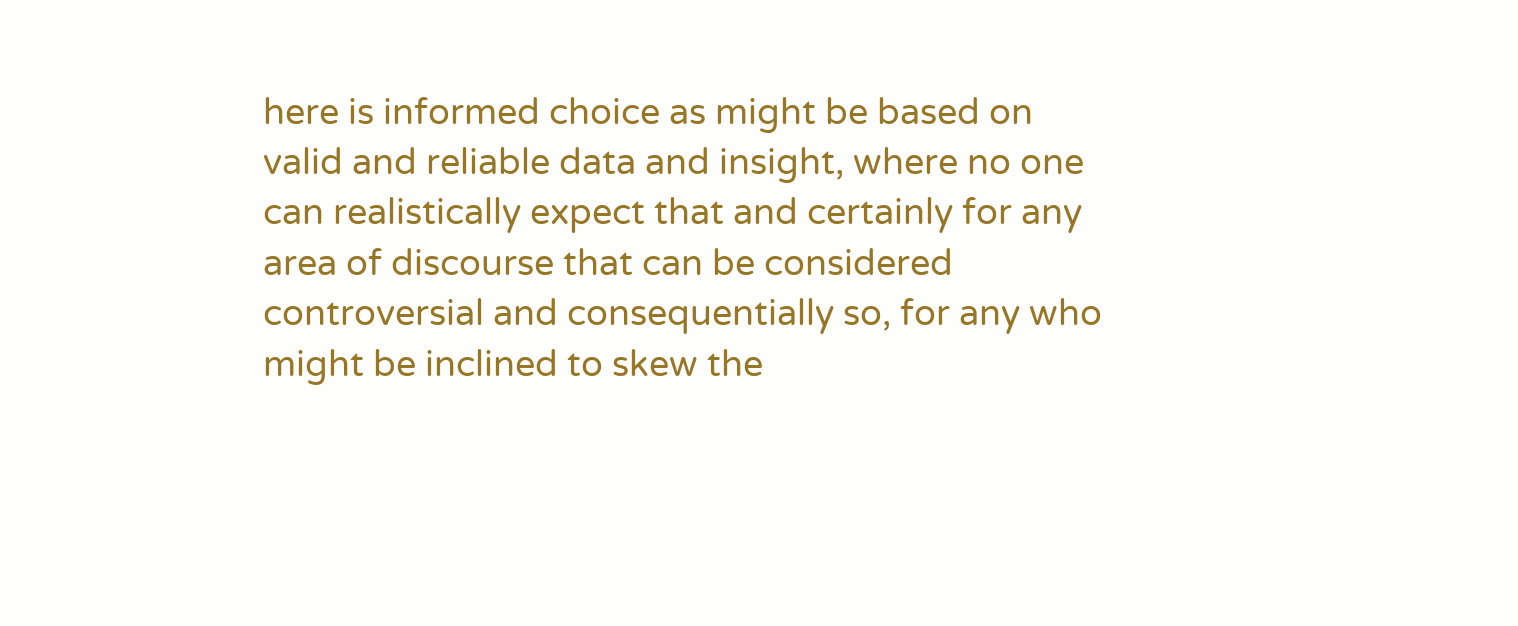here is informed choice as might be based on valid and reliable data and insight, where no one can realistically expect that and certainly for any area of discourse that can be considered controversial and consequentially so, for any who might be inclined to skew the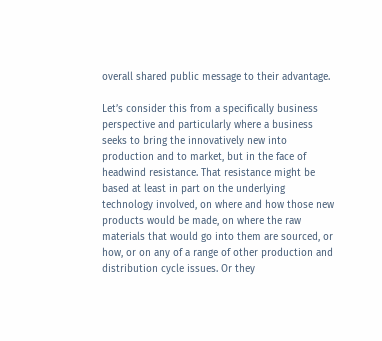overall shared public message to their advantage.

Let’s consider this from a specifically business perspective and particularly where a business seeks to bring the innovatively new into production and to market, but in the face of headwind resistance. That resistance might be based at least in part on the underlying technology involved, on where and how those new products would be made, on where the raw materials that would go into them are sourced, or how, or on any of a range of other production and distribution cycle issues. Or they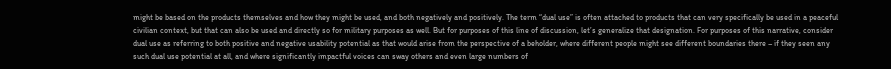might be based on the products themselves and how they might be used, and both negatively and positively. The term “dual use” is often attached to products that can very specifically be used in a peaceful civilian context, but that can also be used and directly so for military purposes as well. But for purposes of this line of discussion, let’s generalize that designation. For purposes of this narrative, consider dual use as referring to both positive and negative usability potential as that would arise from the perspective of a beholder, where different people might see different boundaries there – if they seen any such dual use potential at all, and where significantly impactful voices can sway others and even large numbers of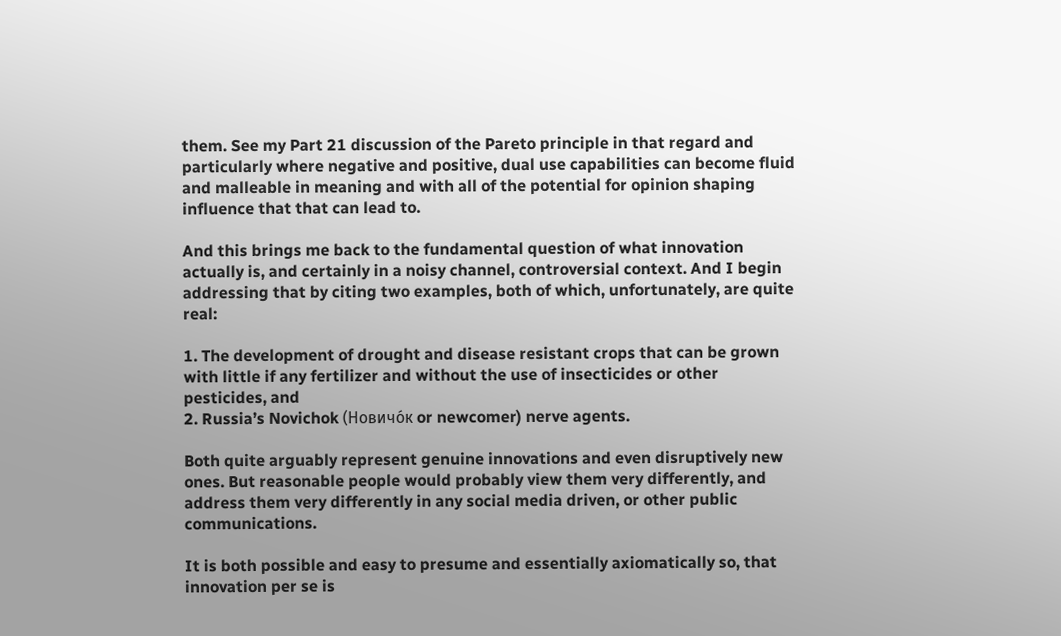them. See my Part 21 discussion of the Pareto principle in that regard and particularly where negative and positive, dual use capabilities can become fluid and malleable in meaning and with all of the potential for opinion shaping influence that that can lead to.

And this brings me back to the fundamental question of what innovation actually is, and certainly in a noisy channel, controversial context. And I begin addressing that by citing two examples, both of which, unfortunately, are quite real:

1. The development of drought and disease resistant crops that can be grown with little if any fertilizer and without the use of insecticides or other pesticides, and
2. Russia’s Novichok (Новичо́к or newcomer) nerve agents.

Both quite arguably represent genuine innovations and even disruptively new ones. But reasonable people would probably view them very differently, and address them very differently in any social media driven, or other public communications.

It is both possible and easy to presume and essentially axiomatically so, that innovation per se is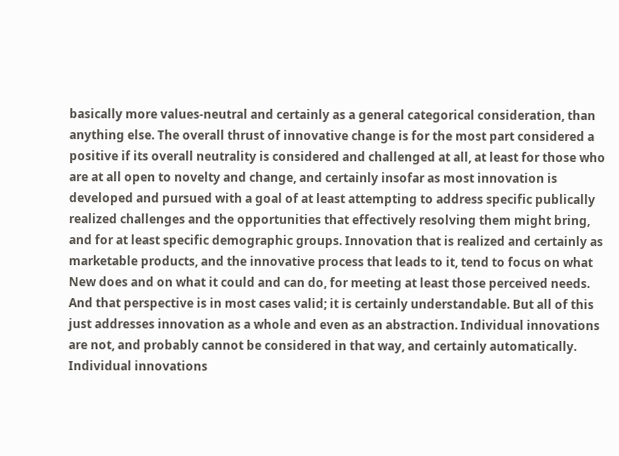basically more values-neutral and certainly as a general categorical consideration, than anything else. The overall thrust of innovative change is for the most part considered a positive if its overall neutrality is considered and challenged at all, at least for those who are at all open to novelty and change, and certainly insofar as most innovation is developed and pursued with a goal of at least attempting to address specific publically realized challenges and the opportunities that effectively resolving them might bring, and for at least specific demographic groups. Innovation that is realized and certainly as marketable products, and the innovative process that leads to it, tend to focus on what New does and on what it could and can do, for meeting at least those perceived needs. And that perspective is in most cases valid; it is certainly understandable. But all of this just addresses innovation as a whole and even as an abstraction. Individual innovations are not, and probably cannot be considered in that way, and certainly automatically. Individual innovations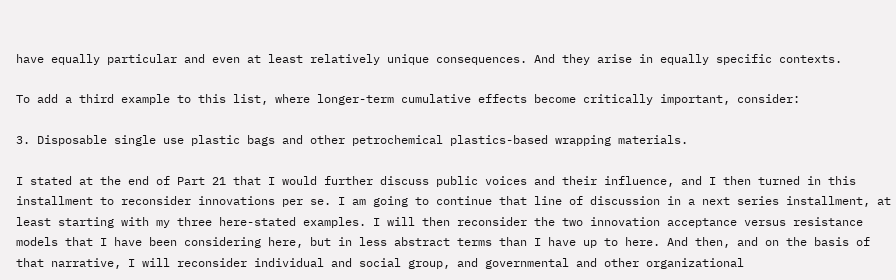have equally particular and even at least relatively unique consequences. And they arise in equally specific contexts.

To add a third example to this list, where longer-term cumulative effects become critically important, consider:

3. Disposable single use plastic bags and other petrochemical plastics-based wrapping materials.

I stated at the end of Part 21 that I would further discuss public voices and their influence, and I then turned in this installment to reconsider innovations per se. I am going to continue that line of discussion in a next series installment, at least starting with my three here-stated examples. I will then reconsider the two innovation acceptance versus resistance models that I have been considering here, but in less abstract terms than I have up to here. And then, and on the basis of that narrative, I will reconsider individual and social group, and governmental and other organizational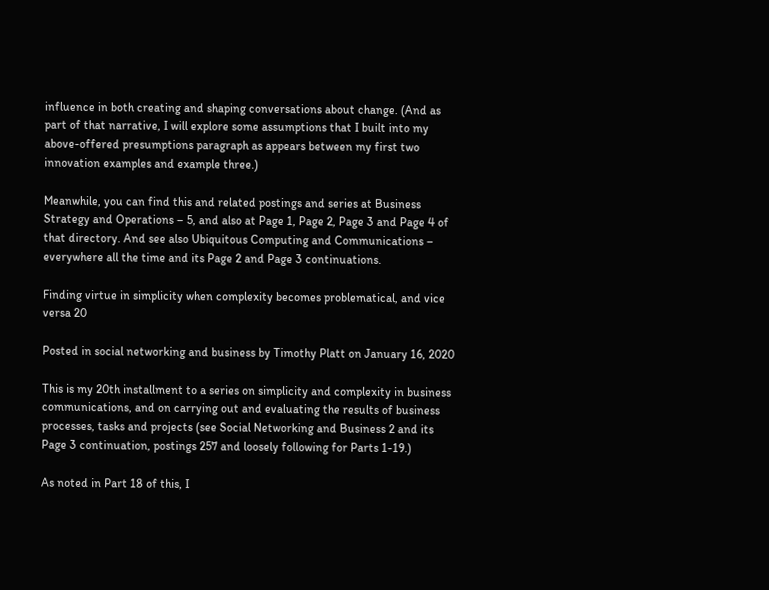influence in both creating and shaping conversations about change. (And as part of that narrative, I will explore some assumptions that I built into my above-offered presumptions paragraph as appears between my first two innovation examples and example three.)

Meanwhile, you can find this and related postings and series at Business Strategy and Operations – 5, and also at Page 1, Page 2, Page 3 and Page 4 of that directory. And see also Ubiquitous Computing and Communications – everywhere all the time and its Page 2 and Page 3 continuations.

Finding virtue in simplicity when complexity becomes problematical, and vice versa 20

Posted in social networking and business by Timothy Platt on January 16, 2020

This is my 20th installment to a series on simplicity and complexity in business communications, and on carrying out and evaluating the results of business processes, tasks and projects (see Social Networking and Business 2 and its Page 3 continuation, postings 257 and loosely following for Parts 1-19.)

As noted in Part 18 of this, I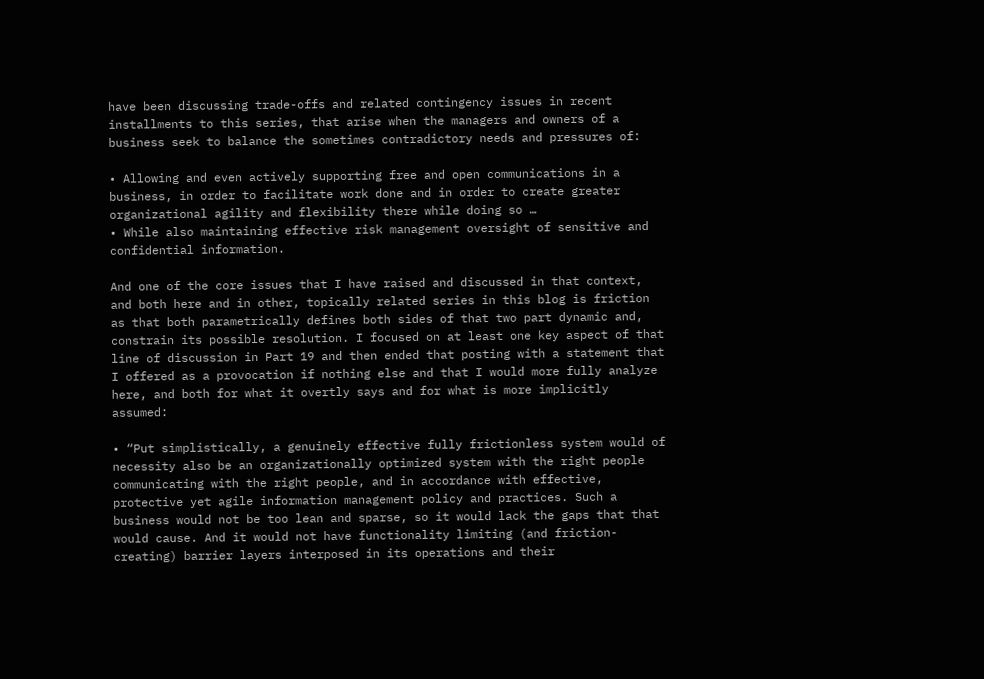have been discussing trade-offs and related contingency issues in recent installments to this series, that arise when the managers and owners of a business seek to balance the sometimes contradictory needs and pressures of:

• Allowing and even actively supporting free and open communications in a business, in order to facilitate work done and in order to create greater organizational agility and flexibility there while doing so …
• While also maintaining effective risk management oversight of sensitive and confidential information.

And one of the core issues that I have raised and discussed in that context, and both here and in other, topically related series in this blog is friction as that both parametrically defines both sides of that two part dynamic and, constrain its possible resolution. I focused on at least one key aspect of that line of discussion in Part 19 and then ended that posting with a statement that I offered as a provocation if nothing else and that I would more fully analyze here, and both for what it overtly says and for what is more implicitly assumed:

• “Put simplistically, a genuinely effective fully frictionless system would of necessity also be an organizationally optimized system with the right people communicating with the right people, and in accordance with effective, protective yet agile information management policy and practices. Such a business would not be too lean and sparse, so it would lack the gaps that that would cause. And it would not have functionality limiting (and friction-creating) barrier layers interposed in its operations and their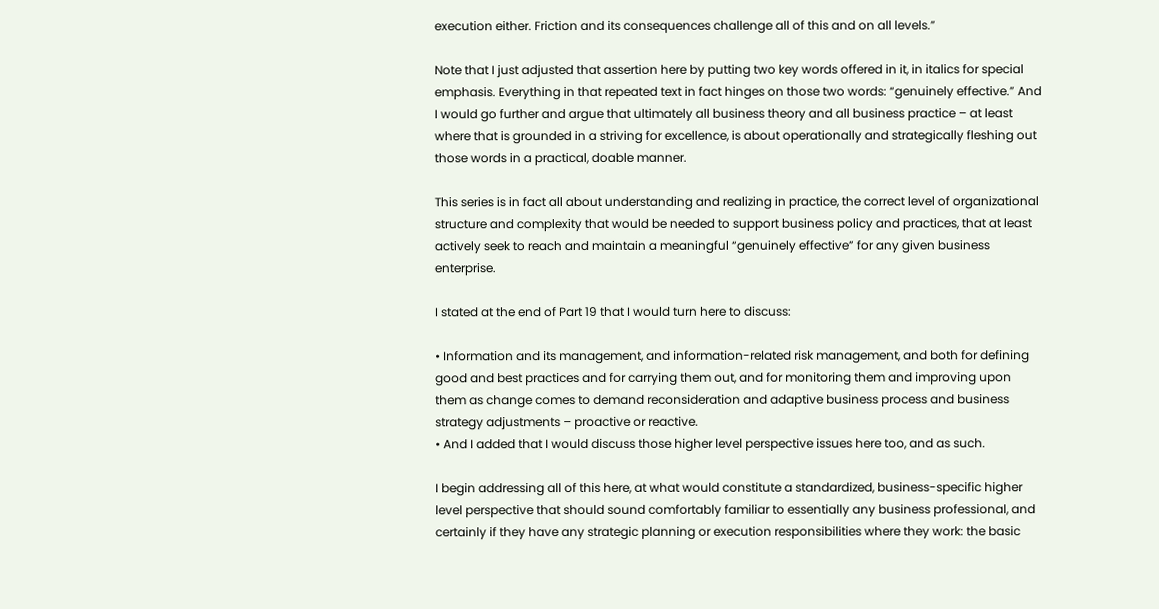execution either. Friction and its consequences challenge all of this and on all levels.”

Note that I just adjusted that assertion here by putting two key words offered in it, in italics for special emphasis. Everything in that repeated text in fact hinges on those two words: “genuinely effective.” And I would go further and argue that ultimately all business theory and all business practice – at least where that is grounded in a striving for excellence, is about operationally and strategically fleshing out those words in a practical, doable manner.

This series is in fact all about understanding and realizing in practice, the correct level of organizational structure and complexity that would be needed to support business policy and practices, that at least actively seek to reach and maintain a meaningful “genuinely effective” for any given business enterprise.

I stated at the end of Part 19 that I would turn here to discuss:

• Information and its management, and information-related risk management, and both for defining good and best practices and for carrying them out, and for monitoring them and improving upon them as change comes to demand reconsideration and adaptive business process and business strategy adjustments – proactive or reactive.
• And I added that I would discuss those higher level perspective issues here too, and as such.

I begin addressing all of this here, at what would constitute a standardized, business-specific higher level perspective that should sound comfortably familiar to essentially any business professional, and certainly if they have any strategic planning or execution responsibilities where they work: the basic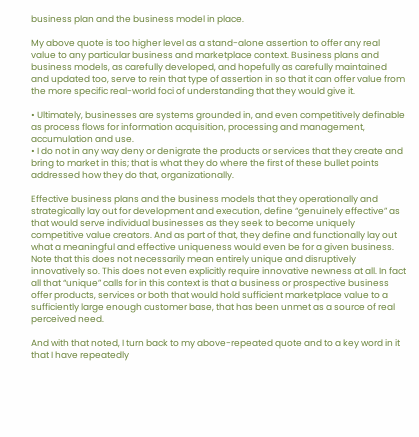business plan and the business model in place.

My above quote is too higher level as a stand-alone assertion to offer any real value to any particular business and marketplace context. Business plans and business models, as carefully developed, and hopefully as carefully maintained and updated too, serve to rein that type of assertion in so that it can offer value from the more specific real-world foci of understanding that they would give it.

• Ultimately, businesses are systems grounded in, and even competitively definable as process flows for information acquisition, processing and management, accumulation and use.
• I do not in any way deny or denigrate the products or services that they create and bring to market in this; that is what they do where the first of these bullet points addressed how they do that, organizationally.

Effective business plans and the business models that they operationally and strategically lay out for development and execution, define “genuinely effective” as that would serve individual businesses as they seek to become uniquely competitive value creators. And as part of that, they define and functionally lay out what a meaningful and effective uniqueness would even be for a given business. Note that this does not necessarily mean entirely unique and disruptively innovatively so. This does not even explicitly require innovative newness at all. In fact all that “unique” calls for in this context is that a business or prospective business offer products, services or both that would hold sufficient marketplace value to a sufficiently large enough customer base, that has been unmet as a source of real perceived need.

And with that noted, I turn back to my above-repeated quote and to a key word in it that I have repeatedly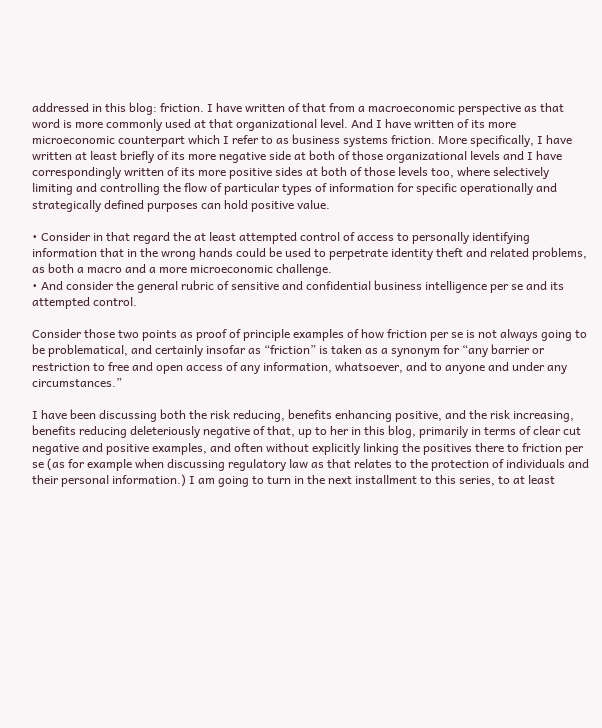addressed in this blog: friction. I have written of that from a macroeconomic perspective as that word is more commonly used at that organizational level. And I have written of its more microeconomic counterpart which I refer to as business systems friction. More specifically, I have written at least briefly of its more negative side at both of those organizational levels and I have correspondingly written of its more positive sides at both of those levels too, where selectively limiting and controlling the flow of particular types of information for specific operationally and strategically defined purposes can hold positive value.

• Consider in that regard the at least attempted control of access to personally identifying information that in the wrong hands could be used to perpetrate identity theft and related problems, as both a macro and a more microeconomic challenge.
• And consider the general rubric of sensitive and confidential business intelligence per se and its attempted control.

Consider those two points as proof of principle examples of how friction per se is not always going to be problematical, and certainly insofar as “friction” is taken as a synonym for “any barrier or restriction to free and open access of any information, whatsoever, and to anyone and under any circumstances.”

I have been discussing both the risk reducing, benefits enhancing positive, and the risk increasing, benefits reducing deleteriously negative of that, up to her in this blog, primarily in terms of clear cut negative and positive examples, and often without explicitly linking the positives there to friction per se (as for example when discussing regulatory law as that relates to the protection of individuals and their personal information.) I am going to turn in the next installment to this series, to at least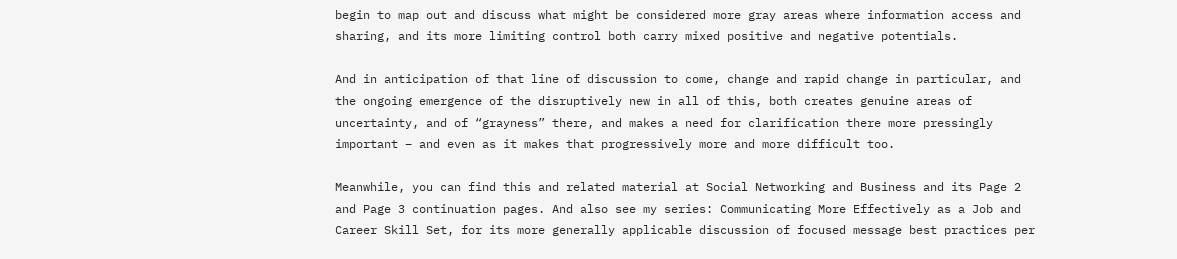begin to map out and discuss what might be considered more gray areas where information access and sharing, and its more limiting control both carry mixed positive and negative potentials.

And in anticipation of that line of discussion to come, change and rapid change in particular, and the ongoing emergence of the disruptively new in all of this, both creates genuine areas of uncertainty, and of “grayness” there, and makes a need for clarification there more pressingly important – and even as it makes that progressively more and more difficult too.

Meanwhile, you can find this and related material at Social Networking and Business and its Page 2 and Page 3 continuation pages. And also see my series: Communicating More Effectively as a Job and Career Skill Set, for its more generally applicable discussion of focused message best practices per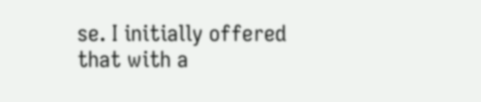se. I initially offered that with a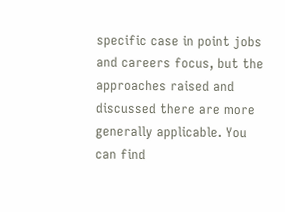specific case in point jobs and careers focus, but the approaches raised and discussed there are more generally applicable. You can find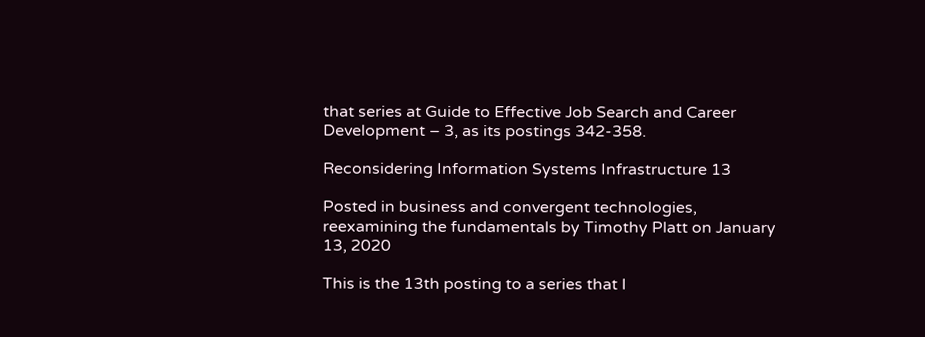that series at Guide to Effective Job Search and Career Development – 3, as its postings 342-358.

Reconsidering Information Systems Infrastructure 13

Posted in business and convergent technologies, reexamining the fundamentals by Timothy Platt on January 13, 2020

This is the 13th posting to a series that I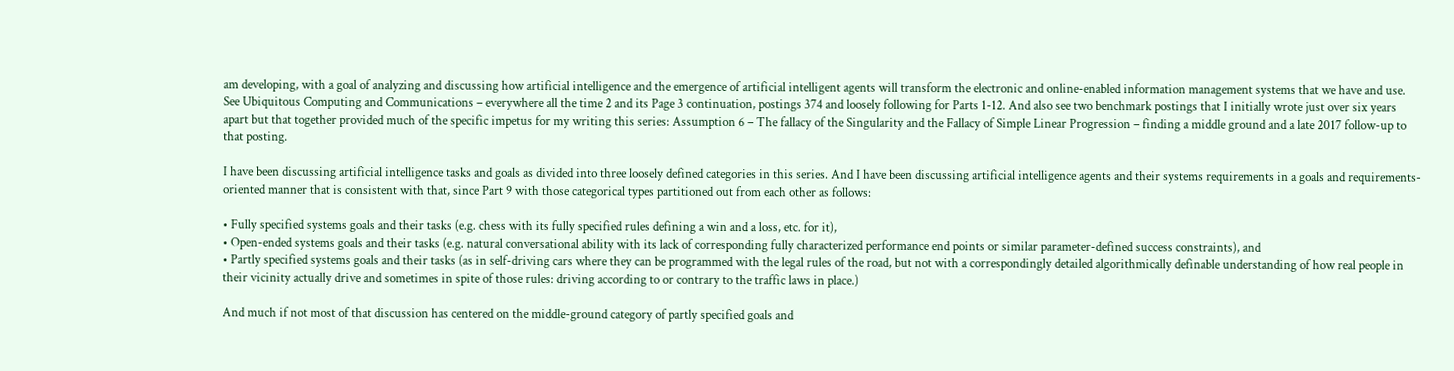am developing, with a goal of analyzing and discussing how artificial intelligence and the emergence of artificial intelligent agents will transform the electronic and online-enabled information management systems that we have and use. See Ubiquitous Computing and Communications – everywhere all the time 2 and its Page 3 continuation, postings 374 and loosely following for Parts 1-12. And also see two benchmark postings that I initially wrote just over six years apart but that together provided much of the specific impetus for my writing this series: Assumption 6 – The fallacy of the Singularity and the Fallacy of Simple Linear Progression – finding a middle ground and a late 2017 follow-up to that posting.

I have been discussing artificial intelligence tasks and goals as divided into three loosely defined categories in this series. And I have been discussing artificial intelligence agents and their systems requirements in a goals and requirements-oriented manner that is consistent with that, since Part 9 with those categorical types partitioned out from each other as follows:

• Fully specified systems goals and their tasks (e.g. chess with its fully specified rules defining a win and a loss, etc. for it),
• Open-ended systems goals and their tasks (e.g. natural conversational ability with its lack of corresponding fully characterized performance end points or similar parameter-defined success constraints), and
• Partly specified systems goals and their tasks (as in self-driving cars where they can be programmed with the legal rules of the road, but not with a correspondingly detailed algorithmically definable understanding of how real people in their vicinity actually drive and sometimes in spite of those rules: driving according to or contrary to the traffic laws in place.)

And much if not most of that discussion has centered on the middle-ground category of partly specified goals and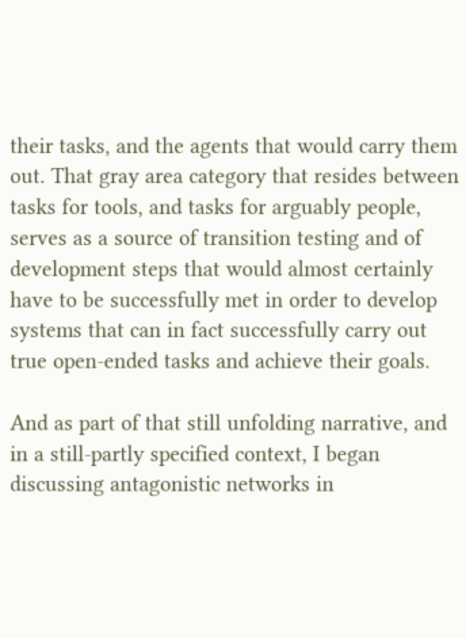their tasks, and the agents that would carry them out. That gray area category that resides between tasks for tools, and tasks for arguably people, serves as a source of transition testing and of development steps that would almost certainly have to be successfully met in order to develop systems that can in fact successfully carry out true open-ended tasks and achieve their goals.

And as part of that still unfolding narrative, and in a still-partly specified context, I began discussing antagonistic networks in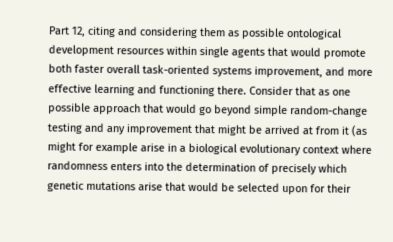Part 12, citing and considering them as possible ontological development resources within single agents that would promote both faster overall task-oriented systems improvement, and more effective learning and functioning there. Consider that as one possible approach that would go beyond simple random-change testing and any improvement that might be arrived at from it (as might for example arise in a biological evolutionary context where randomness enters into the determination of precisely which genetic mutations arise that would be selected upon for their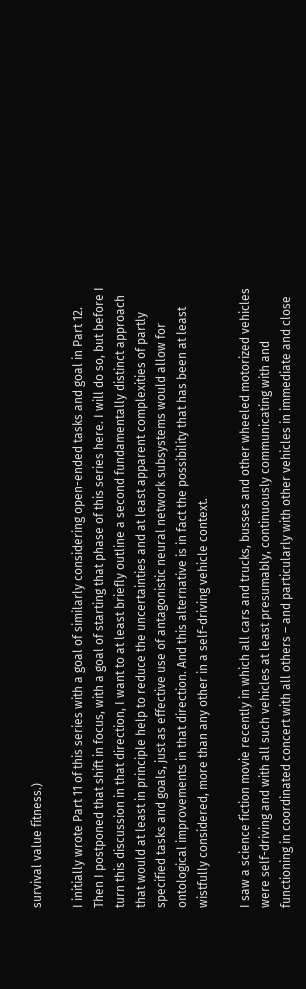survival value fitness.)

I initially wrote Part 11 of this series with a goal of similarly considering open-ended tasks and goal in Part 12. Then I postponed that shift in focus, with a goal of starting that phase of this series here. I will do so, but before I turn this discussion in that direction, I want to at least briefly outline a second fundamentally distinct approach that would at least in principle help to reduce the uncertainties and at least apparent complexities of partly specified tasks and goals, just as effective use of antagonistic neural network subsystems would allow for ontological improvements in that direction. And this alternative is in fact the possibility that has been at least wistfully considered, more than any other in a self-driving vehicle context.

I saw a science fiction movie recently in which all cars and trucks, busses and other wheeled motorized vehicles were self-driving and with all such vehicles at least presumably, continuously communicating with and functioning in coordinated concert with all others – and particularly with other vehicles in immediate and close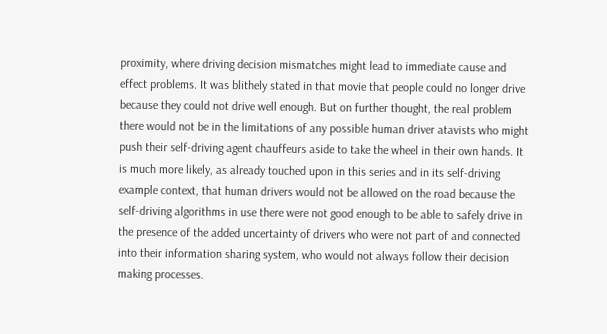proximity, where driving decision mismatches might lead to immediate cause and effect problems. It was blithely stated in that movie that people could no longer drive because they could not drive well enough. But on further thought, the real problem there would not be in the limitations of any possible human driver atavists who might push their self-driving agent chauffeurs aside to take the wheel in their own hands. It is much more likely, as already touched upon in this series and in its self-driving example context, that human drivers would not be allowed on the road because the self-driving algorithms in use there were not good enough to be able to safely drive in the presence of the added uncertainty of drivers who were not part of and connected into their information sharing system, who would not always follow their decision making processes.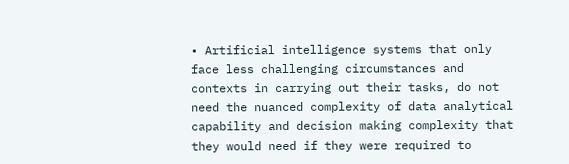• Artificial intelligence systems that only face less challenging circumstances and contexts in carrying out their tasks, do not need the nuanced complexity of data analytical capability and decision making complexity that they would need if they were required to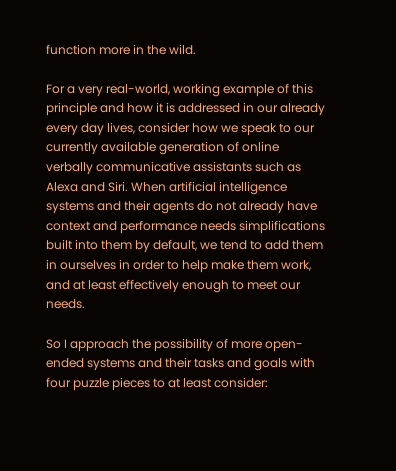function more in the wild.

For a very real-world, working example of this principle and how it is addressed in our already every day lives, consider how we speak to our currently available generation of online verbally communicative assistants such as Alexa and Siri. When artificial intelligence systems and their agents do not already have context and performance needs simplifications built into them by default, we tend to add them in ourselves in order to help make them work, and at least effectively enough to meet our needs.

So I approach the possibility of more open-ended systems and their tasks and goals with four puzzle pieces to at least consider: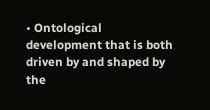• Ontological development that is both driven by and shaped by the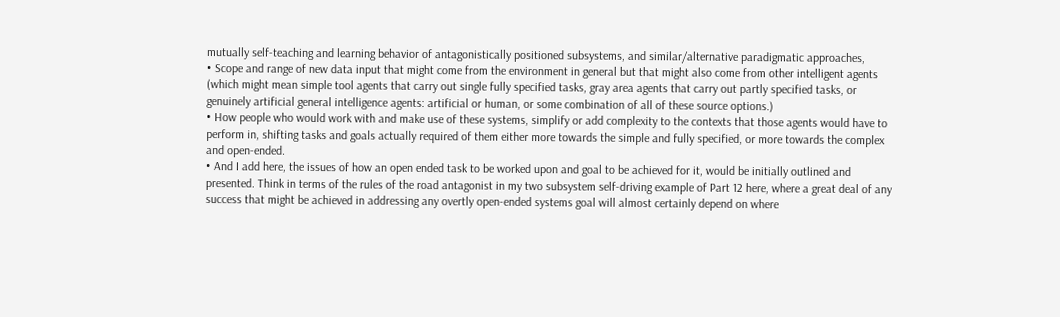mutually self-teaching and learning behavior of antagonistically positioned subsystems, and similar/alternative paradigmatic approaches,
• Scope and range of new data input that might come from the environment in general but that might also come from other intelligent agents (which might mean simple tool agents that carry out single fully specified tasks, gray area agents that carry out partly specified tasks, or genuinely artificial general intelligence agents: artificial or human, or some combination of all of these source options.)
• How people who would work with and make use of these systems, simplify or add complexity to the contexts that those agents would have to perform in, shifting tasks and goals actually required of them either more towards the simple and fully specified, or more towards the complex and open-ended.
• And I add here, the issues of how an open ended task to be worked upon and goal to be achieved for it, would be initially outlined and presented. Think in terms of the rules of the road antagonist in my two subsystem self-driving example of Part 12 here, where a great deal of any success that might be achieved in addressing any overtly open-ended systems goal will almost certainly depend on where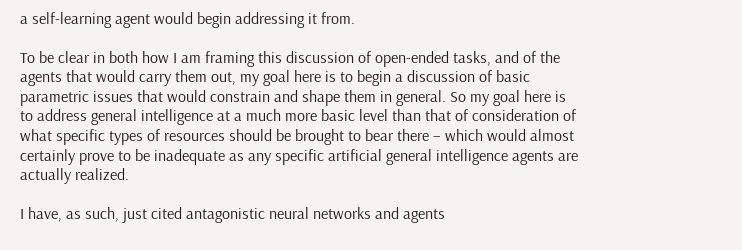a self-learning agent would begin addressing it from.

To be clear in both how I am framing this discussion of open-ended tasks, and of the agents that would carry them out, my goal here is to begin a discussion of basic parametric issues that would constrain and shape them in general. So my goal here is to address general intelligence at a much more basic level than that of consideration of what specific types of resources should be brought to bear there – which would almost certainly prove to be inadequate as any specific artificial general intelligence agents are actually realized.

I have, as such, just cited antagonistic neural networks and agents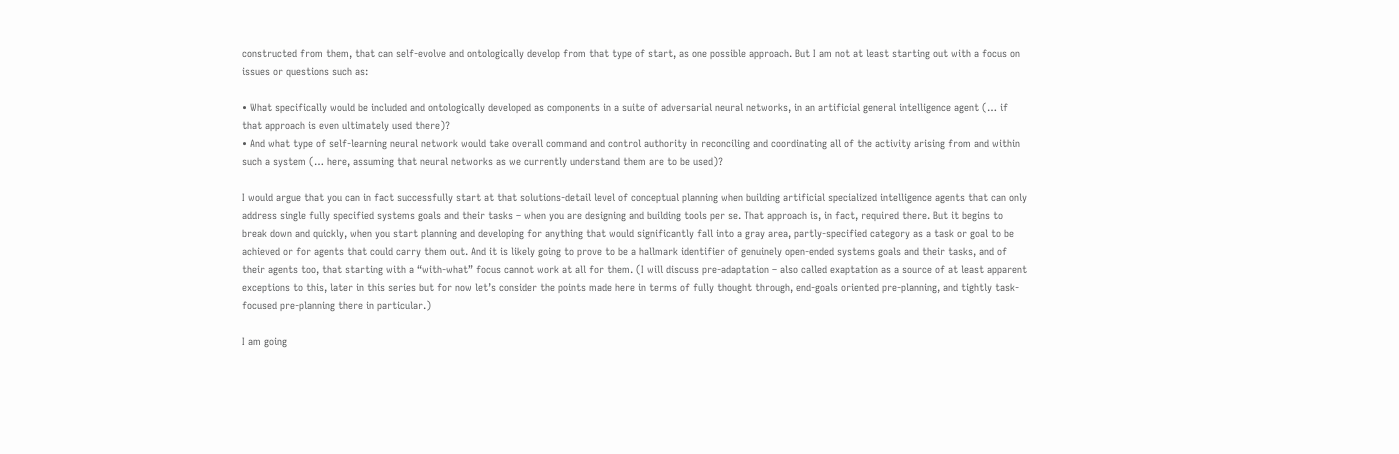constructed from them, that can self-evolve and ontologically develop from that type of start, as one possible approach. But I am not at least starting out with a focus on issues or questions such as:

• What specifically would be included and ontologically developed as components in a suite of adversarial neural networks, in an artificial general intelligence agent (… if that approach is even ultimately used there)?
• And what type of self-learning neural network would take overall command and control authority in reconciling and coordinating all of the activity arising from and within such a system (… here, assuming that neural networks as we currently understand them are to be used)?

I would argue that you can in fact successfully start at that solutions-detail level of conceptual planning when building artificial specialized intelligence agents that can only address single fully specified systems goals and their tasks – when you are designing and building tools per se. That approach is, in fact, required there. But it begins to break down and quickly, when you start planning and developing for anything that would significantly fall into a gray area, partly-specified category as a task or goal to be achieved or for agents that could carry them out. And it is likely going to prove to be a hallmark identifier of genuinely open-ended systems goals and their tasks, and of their agents too, that starting with a “with-what” focus cannot work at all for them. (I will discuss pre-adaptation – also called exaptation as a source of at least apparent exceptions to this, later in this series but for now let’s consider the points made here in terms of fully thought through, end-goals oriented pre-planning, and tightly task-focused pre-planning there in particular.)

I am going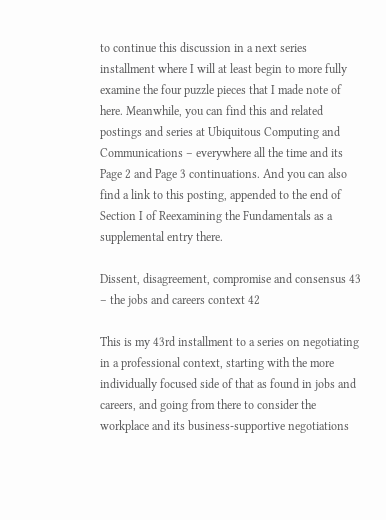to continue this discussion in a next series installment where I will at least begin to more fully examine the four puzzle pieces that I made note of here. Meanwhile, you can find this and related postings and series at Ubiquitous Computing and Communications – everywhere all the time and its Page 2 and Page 3 continuations. And you can also find a link to this posting, appended to the end of Section I of Reexamining the Fundamentals as a supplemental entry there.

Dissent, disagreement, compromise and consensus 43 – the jobs and careers context 42

This is my 43rd installment to a series on negotiating in a professional context, starting with the more individually focused side of that as found in jobs and careers, and going from there to consider the workplace and its business-supportive negotiations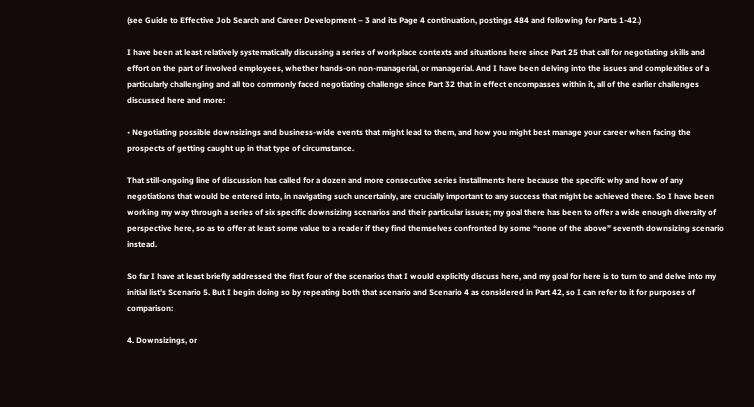(see Guide to Effective Job Search and Career Development – 3 and its Page 4 continuation, postings 484 and following for Parts 1-42.)

I have been at least relatively systematically discussing a series of workplace contexts and situations here since Part 25 that call for negotiating skills and effort on the part of involved employees, whether hands-on non-managerial, or managerial. And I have been delving into the issues and complexities of a particularly challenging and all too commonly faced negotiating challenge since Part 32 that in effect encompasses within it, all of the earlier challenges discussed here and more:

• Negotiating possible downsizings and business-wide events that might lead to them, and how you might best manage your career when facing the prospects of getting caught up in that type of circumstance.

That still-ongoing line of discussion has called for a dozen and more consecutive series installments here because the specific why and how of any negotiations that would be entered into, in navigating such uncertainly, are crucially important to any success that might be achieved there. So I have been working my way through a series of six specific downsizing scenarios and their particular issues; my goal there has been to offer a wide enough diversity of perspective here, so as to offer at least some value to a reader if they find themselves confronted by some “none of the above” seventh downsizing scenario instead.

So far I have at least briefly addressed the first four of the scenarios that I would explicitly discuss here, and my goal for here is to turn to and delve into my initial list’s Scenario 5. But I begin doing so by repeating both that scenario and Scenario 4 as considered in Part 42, so I can refer to it for purposes of comparison:

4. Downsizings, or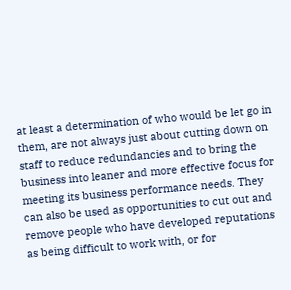at least a determination of who would be let go in them, are not always just about cutting down on staff to reduce redundancies and to bring the business into leaner and more effective focus for meeting its business performance needs. They can also be used as opportunities to cut out and remove people who have developed reputations as being difficult to work with, or for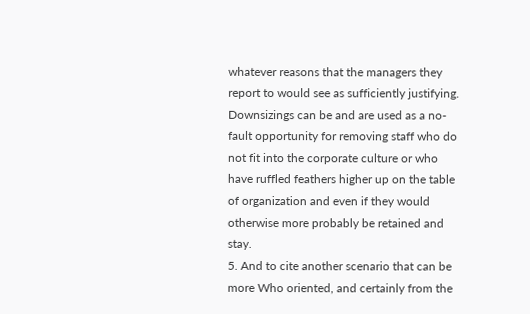whatever reasons that the managers they report to would see as sufficiently justifying. Downsizings can be and are used as a no-fault opportunity for removing staff who do not fit into the corporate culture or who have ruffled feathers higher up on the table of organization and even if they would otherwise more probably be retained and stay.
5. And to cite another scenario that can be more Who oriented, and certainly from the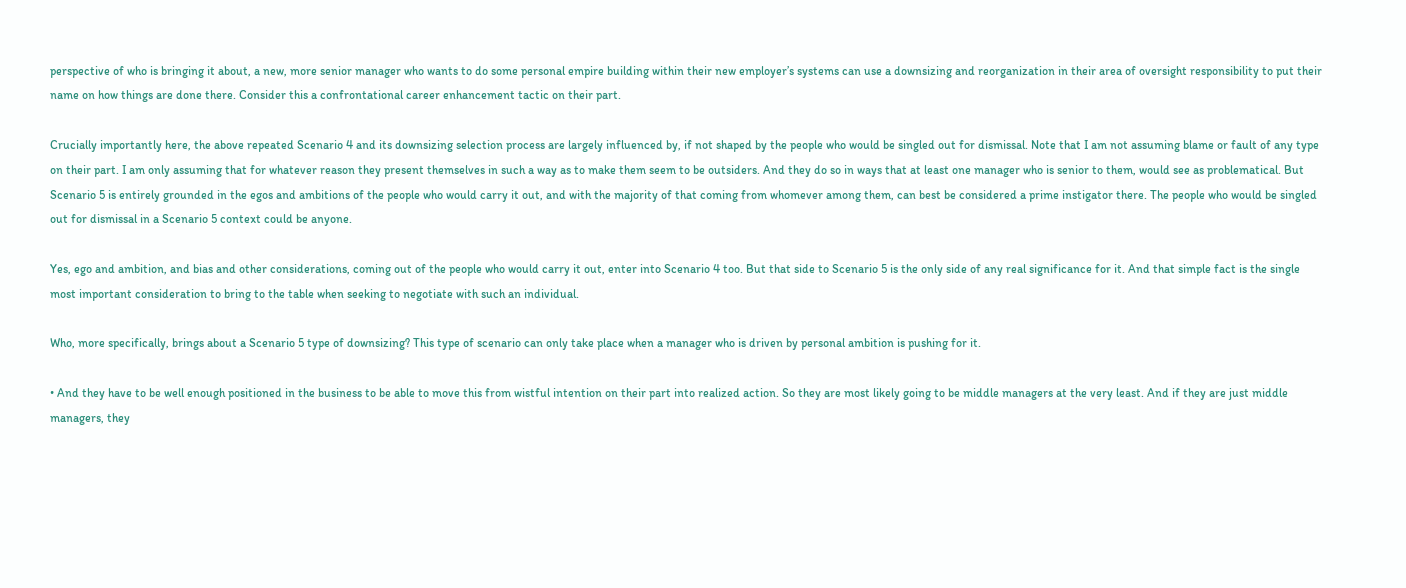perspective of who is bringing it about, a new, more senior manager who wants to do some personal empire building within their new employer’s systems can use a downsizing and reorganization in their area of oversight responsibility to put their name on how things are done there. Consider this a confrontational career enhancement tactic on their part.

Crucially importantly here, the above repeated Scenario 4 and its downsizing selection process are largely influenced by, if not shaped by the people who would be singled out for dismissal. Note that I am not assuming blame or fault of any type on their part. I am only assuming that for whatever reason they present themselves in such a way as to make them seem to be outsiders. And they do so in ways that at least one manager who is senior to them, would see as problematical. But Scenario 5 is entirely grounded in the egos and ambitions of the people who would carry it out, and with the majority of that coming from whomever among them, can best be considered a prime instigator there. The people who would be singled out for dismissal in a Scenario 5 context could be anyone.

Yes, ego and ambition, and bias and other considerations, coming out of the people who would carry it out, enter into Scenario 4 too. But that side to Scenario 5 is the only side of any real significance for it. And that simple fact is the single most important consideration to bring to the table when seeking to negotiate with such an individual.

Who, more specifically, brings about a Scenario 5 type of downsizing? This type of scenario can only take place when a manager who is driven by personal ambition is pushing for it.

• And they have to be well enough positioned in the business to be able to move this from wistful intention on their part into realized action. So they are most likely going to be middle managers at the very least. And if they are just middle managers, they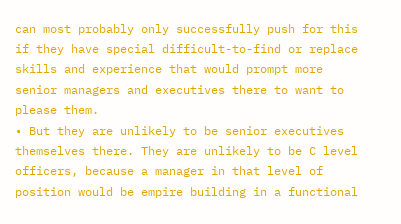can most probably only successfully push for this if they have special difficult-to-find or replace skills and experience that would prompt more senior managers and executives there to want to please them.
• But they are unlikely to be senior executives themselves there. They are unlikely to be C level officers, because a manager in that level of position would be empire building in a functional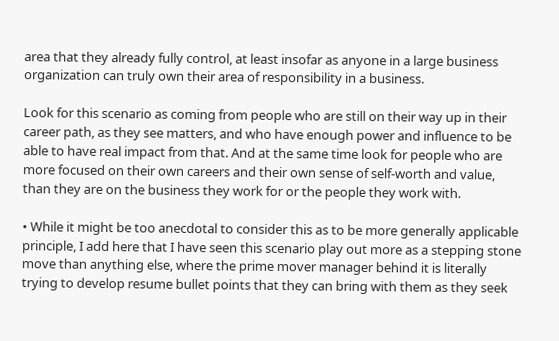area that they already fully control, at least insofar as anyone in a large business organization can truly own their area of responsibility in a business.

Look for this scenario as coming from people who are still on their way up in their career path, as they see matters, and who have enough power and influence to be able to have real impact from that. And at the same time look for people who are more focused on their own careers and their own sense of self-worth and value, than they are on the business they work for or the people they work with.

• While it might be too anecdotal to consider this as to be more generally applicable principle, I add here that I have seen this scenario play out more as a stepping stone move than anything else, where the prime mover manager behind it is literally trying to develop resume bullet points that they can bring with them as they seek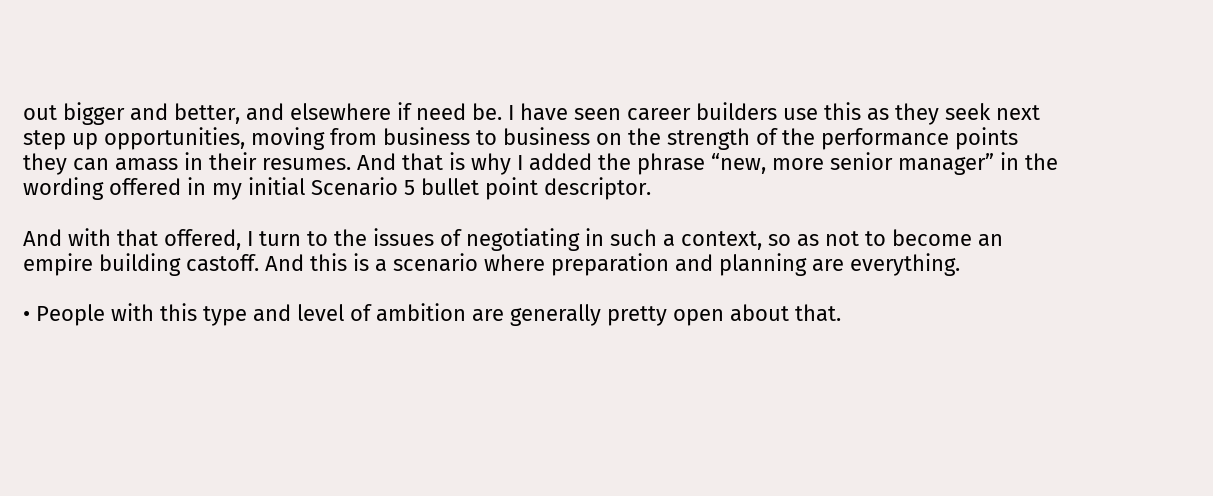out bigger and better, and elsewhere if need be. I have seen career builders use this as they seek next step up opportunities, moving from business to business on the strength of the performance points they can amass in their resumes. And that is why I added the phrase “new, more senior manager” in the wording offered in my initial Scenario 5 bullet point descriptor.

And with that offered, I turn to the issues of negotiating in such a context, so as not to become an empire building castoff. And this is a scenario where preparation and planning are everything.

• People with this type and level of ambition are generally pretty open about that.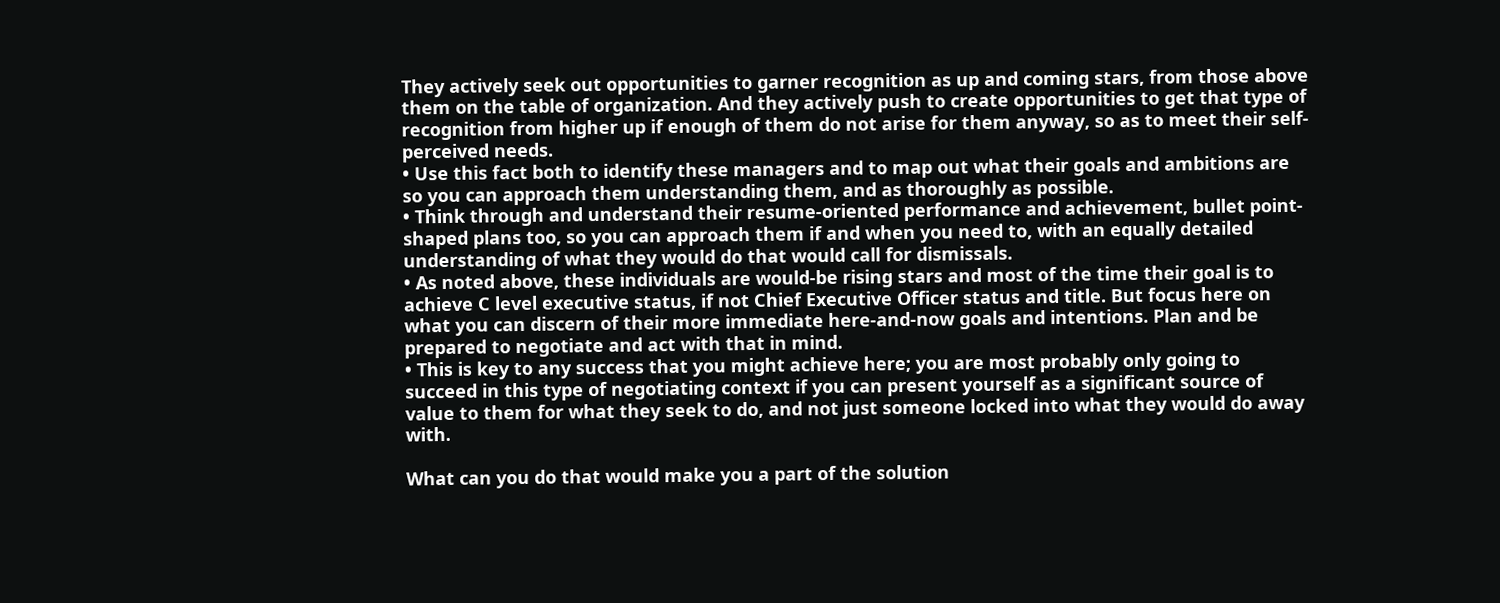They actively seek out opportunities to garner recognition as up and coming stars, from those above them on the table of organization. And they actively push to create opportunities to get that type of recognition from higher up if enough of them do not arise for them anyway, so as to meet their self-perceived needs.
• Use this fact both to identify these managers and to map out what their goals and ambitions are so you can approach them understanding them, and as thoroughly as possible.
• Think through and understand their resume-oriented performance and achievement, bullet point-shaped plans too, so you can approach them if and when you need to, with an equally detailed understanding of what they would do that would call for dismissals.
• As noted above, these individuals are would-be rising stars and most of the time their goal is to achieve C level executive status, if not Chief Executive Officer status and title. But focus here on what you can discern of their more immediate here-and-now goals and intentions. Plan and be prepared to negotiate and act with that in mind.
• This is key to any success that you might achieve here; you are most probably only going to succeed in this type of negotiating context if you can present yourself as a significant source of value to them for what they seek to do, and not just someone locked into what they would do away with.

What can you do that would make you a part of the solution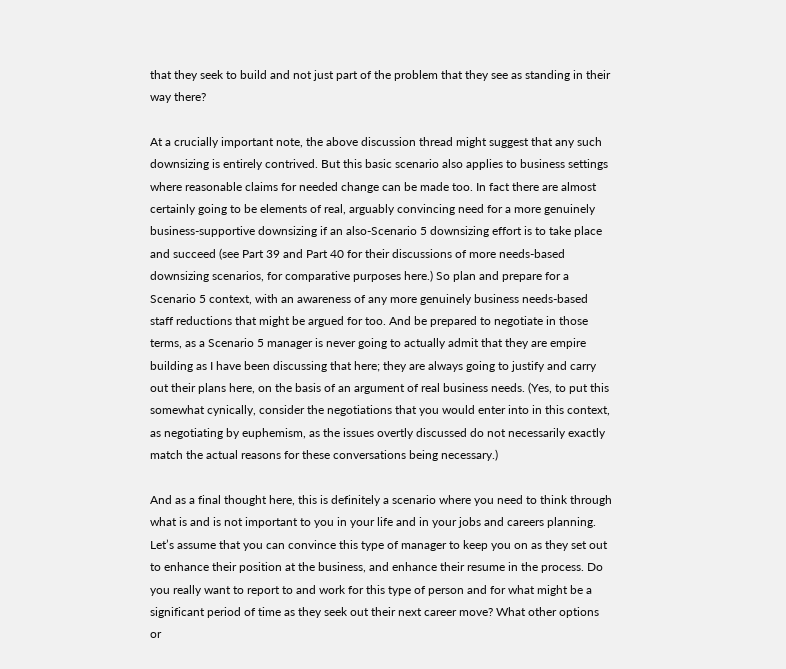that they seek to build and not just part of the problem that they see as standing in their way there?

At a crucially important note, the above discussion thread might suggest that any such downsizing is entirely contrived. But this basic scenario also applies to business settings where reasonable claims for needed change can be made too. In fact there are almost certainly going to be elements of real, arguably convincing need for a more genuinely business-supportive downsizing if an also-Scenario 5 downsizing effort is to take place and succeed (see Part 39 and Part 40 for their discussions of more needs-based downsizing scenarios, for comparative purposes here.) So plan and prepare for a Scenario 5 context, with an awareness of any more genuinely business needs-based staff reductions that might be argued for too. And be prepared to negotiate in those terms, as a Scenario 5 manager is never going to actually admit that they are empire building as I have been discussing that here; they are always going to justify and carry out their plans here, on the basis of an argument of real business needs. (Yes, to put this somewhat cynically, consider the negotiations that you would enter into in this context, as negotiating by euphemism, as the issues overtly discussed do not necessarily exactly match the actual reasons for these conversations being necessary.)

And as a final thought here, this is definitely a scenario where you need to think through what is and is not important to you in your life and in your jobs and careers planning. Let’s assume that you can convince this type of manager to keep you on as they set out to enhance their position at the business, and enhance their resume in the process. Do you really want to report to and work for this type of person and for what might be a significant period of time as they seek out their next career move? What other options or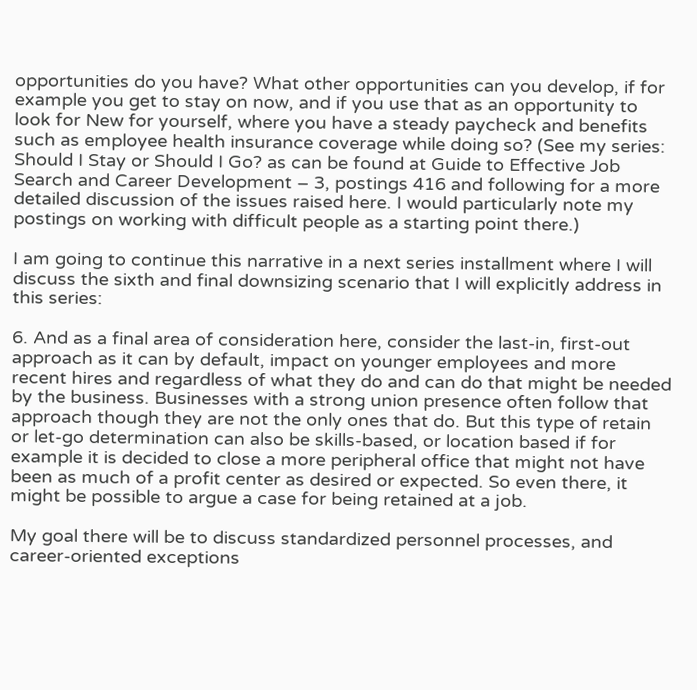opportunities do you have? What other opportunities can you develop, if for example you get to stay on now, and if you use that as an opportunity to look for New for yourself, where you have a steady paycheck and benefits such as employee health insurance coverage while doing so? (See my series: Should I Stay or Should I Go? as can be found at Guide to Effective Job Search and Career Development – 3, postings 416 and following for a more detailed discussion of the issues raised here. I would particularly note my postings on working with difficult people as a starting point there.)

I am going to continue this narrative in a next series installment where I will discuss the sixth and final downsizing scenario that I will explicitly address in this series:

6. And as a final area of consideration here, consider the last-in, first-out approach as it can by default, impact on younger employees and more recent hires and regardless of what they do and can do that might be needed by the business. Businesses with a strong union presence often follow that approach though they are not the only ones that do. But this type of retain or let-go determination can also be skills-based, or location based if for example it is decided to close a more peripheral office that might not have been as much of a profit center as desired or expected. So even there, it might be possible to argue a case for being retained at a job.

My goal there will be to discuss standardized personnel processes, and career-oriented exceptions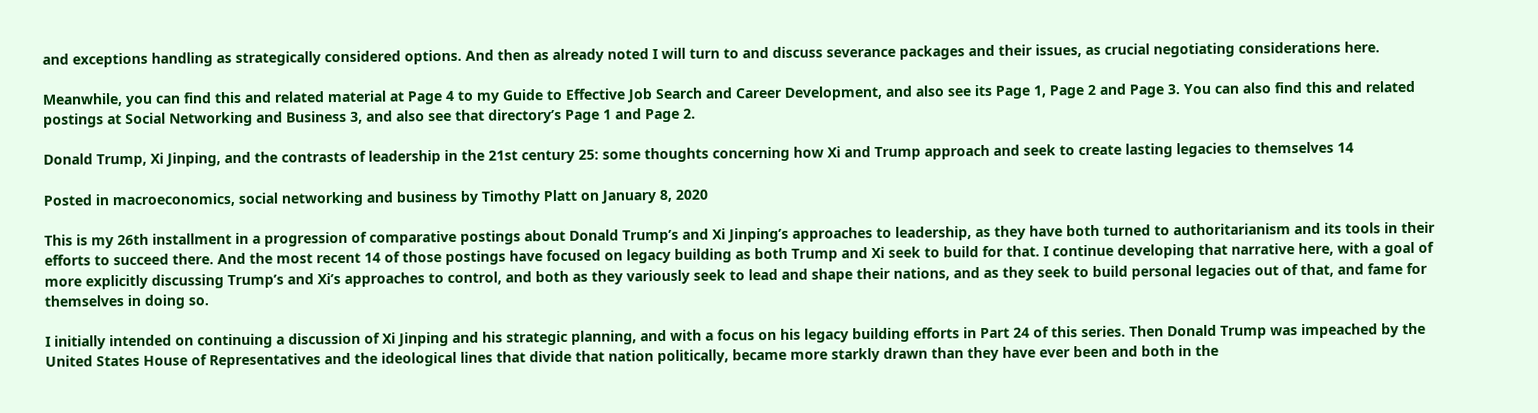and exceptions handling as strategically considered options. And then as already noted I will turn to and discuss severance packages and their issues, as crucial negotiating considerations here.

Meanwhile, you can find this and related material at Page 4 to my Guide to Effective Job Search and Career Development, and also see its Page 1, Page 2 and Page 3. You can also find this and related postings at Social Networking and Business 3, and also see that directory’s Page 1 and Page 2.

Donald Trump, Xi Jinping, and the contrasts of leadership in the 21st century 25: some thoughts concerning how Xi and Trump approach and seek to create lasting legacies to themselves 14

Posted in macroeconomics, social networking and business by Timothy Platt on January 8, 2020

This is my 26th installment in a progression of comparative postings about Donald Trump’s and Xi Jinping’s approaches to leadership, as they have both turned to authoritarianism and its tools in their efforts to succeed there. And the most recent 14 of those postings have focused on legacy building as both Trump and Xi seek to build for that. I continue developing that narrative here, with a goal of more explicitly discussing Trump’s and Xi’s approaches to control, and both as they variously seek to lead and shape their nations, and as they seek to build personal legacies out of that, and fame for themselves in doing so.

I initially intended on continuing a discussion of Xi Jinping and his strategic planning, and with a focus on his legacy building efforts in Part 24 of this series. Then Donald Trump was impeached by the United States House of Representatives and the ideological lines that divide that nation politically, became more starkly drawn than they have ever been and both in the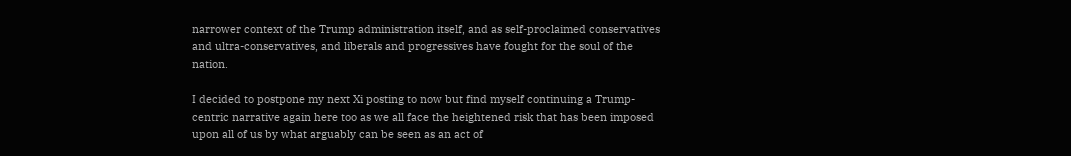narrower context of the Trump administration itself, and as self-proclaimed conservatives and ultra-conservatives, and liberals and progressives have fought for the soul of the nation.

I decided to postpone my next Xi posting to now but find myself continuing a Trump-centric narrative again here too as we all face the heightened risk that has been imposed upon all of us by what arguably can be seen as an act of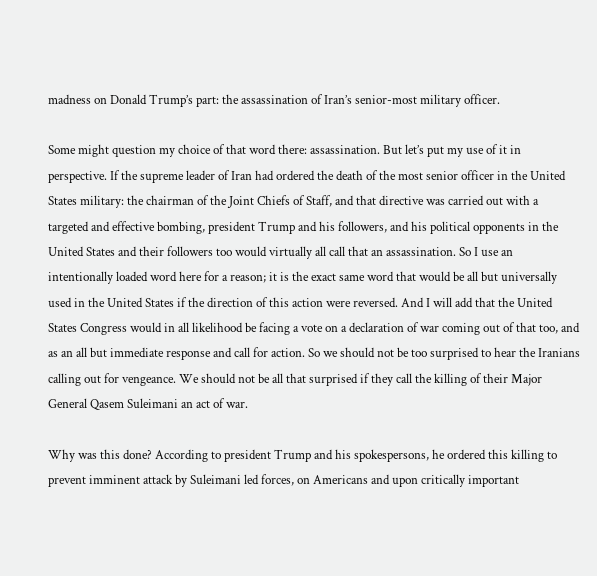madness on Donald Trump’s part: the assassination of Iran’s senior-most military officer.

Some might question my choice of that word there: assassination. But let’s put my use of it in perspective. If the supreme leader of Iran had ordered the death of the most senior officer in the United States military: the chairman of the Joint Chiefs of Staff, and that directive was carried out with a targeted and effective bombing, president Trump and his followers, and his political opponents in the United States and their followers too would virtually all call that an assassination. So I use an intentionally loaded word here for a reason; it is the exact same word that would be all but universally used in the United States if the direction of this action were reversed. And I will add that the United States Congress would in all likelihood be facing a vote on a declaration of war coming out of that too, and as an all but immediate response and call for action. So we should not be too surprised to hear the Iranians calling out for vengeance. We should not be all that surprised if they call the killing of their Major General Qasem Suleimani an act of war.

Why was this done? According to president Trump and his spokespersons, he ordered this killing to prevent imminent attack by Suleimani led forces, on Americans and upon critically important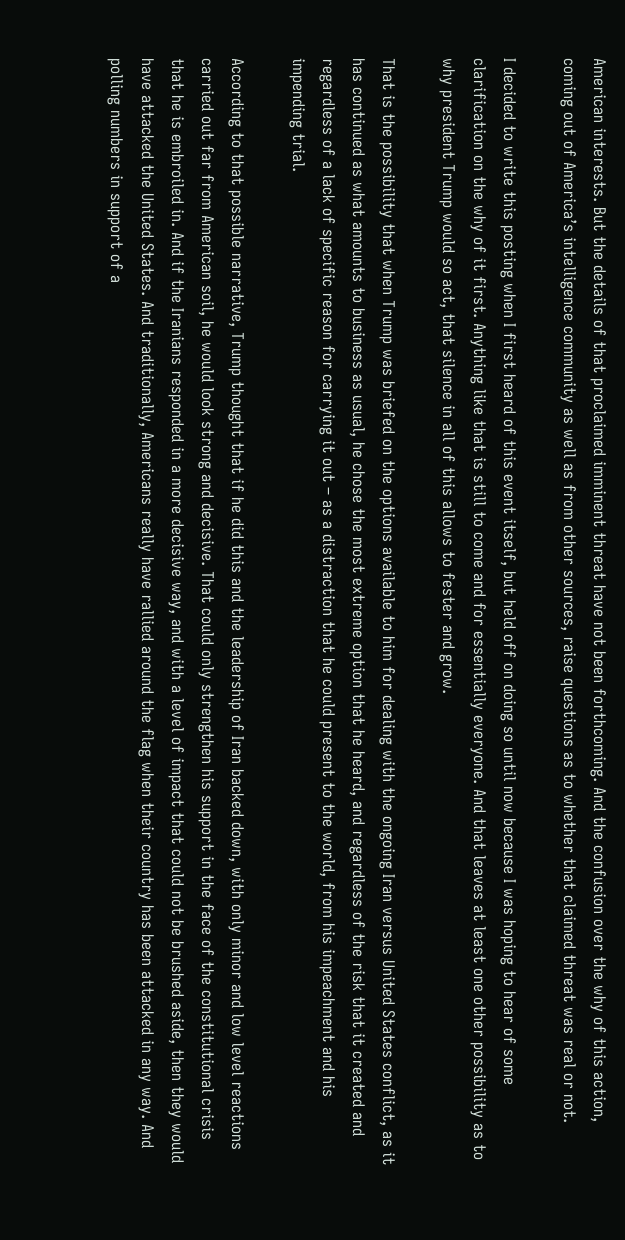American interests. But the details of that proclaimed imminent threat have not been forthcoming. And the confusion over the why of this action, coming out of America’s intelligence community as well as from other sources, raise questions as to whether that claimed threat was real or not.

I decided to write this posting when I first heard of this event itself, but held off on doing so until now because I was hoping to hear of some clarification on the why of it first. Anything like that is still to come and for essentially everyone. And that leaves at least one other possibility as to why president Trump would so act, that silence in all of this allows to fester and grow.

That is the possibility that when Trump was briefed on the options available to him for dealing with the ongoing Iran versus United States conflict, as it has continued as what amounts to business as usual, he chose the most extreme option that he heard, and regardless of the risk that it created and regardless of a lack of specific reason for carrying it out – as a distraction that he could present to the world, from his impeachment and his impending trial.

According to that possible narrative, Trump thought that if he did this and the leadership of Iran backed down, with only minor and low level reactions carried out far from American soil, he would look strong and decisive. That could only strengthen his support in the face of the constitutional crisis that he is embroiled in. And if the Iranians responded in a more decisive way, and with a level of impact that could not be brushed aside, then they would have attacked the United States. And traditionally, Americans really have rallied around the flag when their country has been attacked in any way. And polling numbers in support of a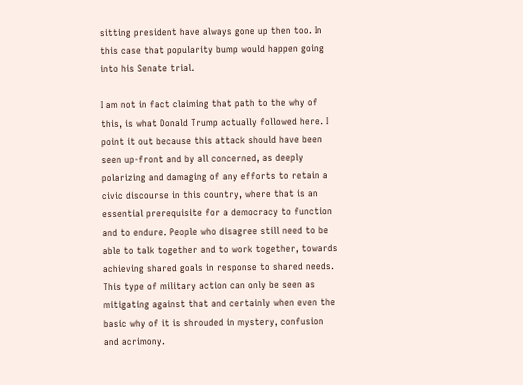sitting president have always gone up then too. In this case that popularity bump would happen going into his Senate trial.

I am not in fact claiming that path to the why of this, is what Donald Trump actually followed here. I point it out because this attack should have been seen up-front and by all concerned, as deeply polarizing and damaging of any efforts to retain a civic discourse in this country, where that is an essential prerequisite for a democracy to function and to endure. People who disagree still need to be able to talk together and to work together, towards achieving shared goals in response to shared needs. This type of military action can only be seen as mitigating against that and certainly when even the basic why of it is shrouded in mystery, confusion and acrimony.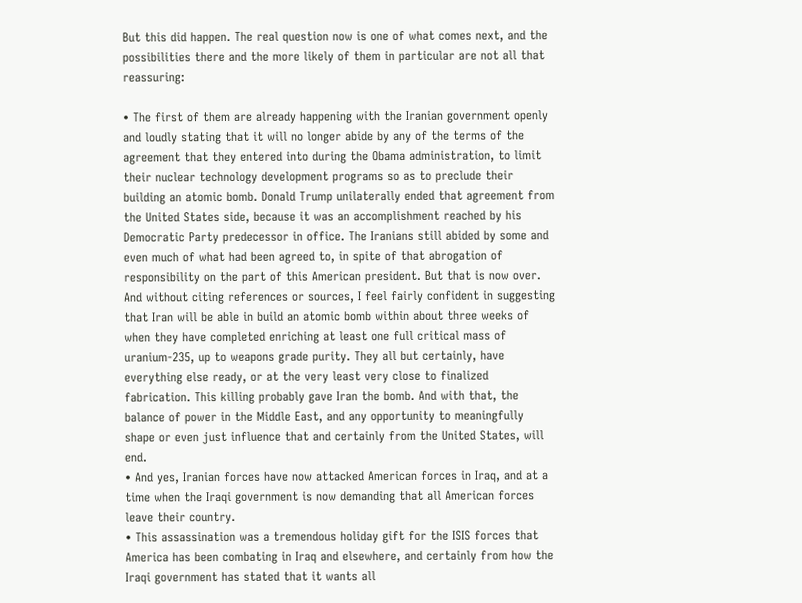But this did happen. The real question now is one of what comes next, and the possibilities there and the more likely of them in particular are not all that reassuring:

• The first of them are already happening with the Iranian government openly and loudly stating that it will no longer abide by any of the terms of the agreement that they entered into during the Obama administration, to limit their nuclear technology development programs so as to preclude their building an atomic bomb. Donald Trump unilaterally ended that agreement from the United States side, because it was an accomplishment reached by his Democratic Party predecessor in office. The Iranians still abided by some and even much of what had been agreed to, in spite of that abrogation of responsibility on the part of this American president. But that is now over. And without citing references or sources, I feel fairly confident in suggesting that Iran will be able in build an atomic bomb within about three weeks of when they have completed enriching at least one full critical mass of uranium-235, up to weapons grade purity. They all but certainly, have everything else ready, or at the very least very close to finalized fabrication. This killing probably gave Iran the bomb. And with that, the balance of power in the Middle East, and any opportunity to meaningfully shape or even just influence that and certainly from the United States, will end.
• And yes, Iranian forces have now attacked American forces in Iraq, and at a time when the Iraqi government is now demanding that all American forces leave their country.
• This assassination was a tremendous holiday gift for the ISIS forces that America has been combating in Iraq and elsewhere, and certainly from how the Iraqi government has stated that it wants all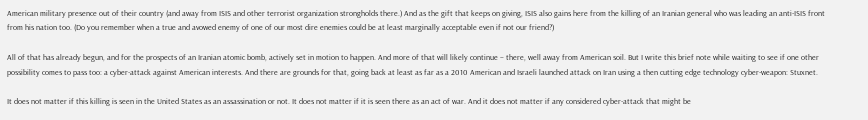American military presence out of their country (and away from ISIS and other terrorist organization strongholds there.) And as the gift that keeps on giving, ISIS also gains here from the killing of an Iranian general who was leading an anti-ISIS front from his nation too. (Do you remember when a true and avowed enemy of one of our most dire enemies could be at least marginally acceptable even if not our friend?)

All of that has already begun, and for the prospects of an Iranian atomic bomb, actively set in motion to happen. And more of that will likely continue – there, well away from American soil. But I write this brief note while waiting to see if one other possibility comes to pass too: a cyber-attack against American interests. And there are grounds for that, going back at least as far as a 2010 American and Israeli launched attack on Iran using a then cutting edge technology cyber-weapon: Stuxnet.

It does not matter if this killing is seen in the United States as an assassination or not. It does not matter if it is seen there as an act of war. And it does not matter if any considered cyber-attack that might be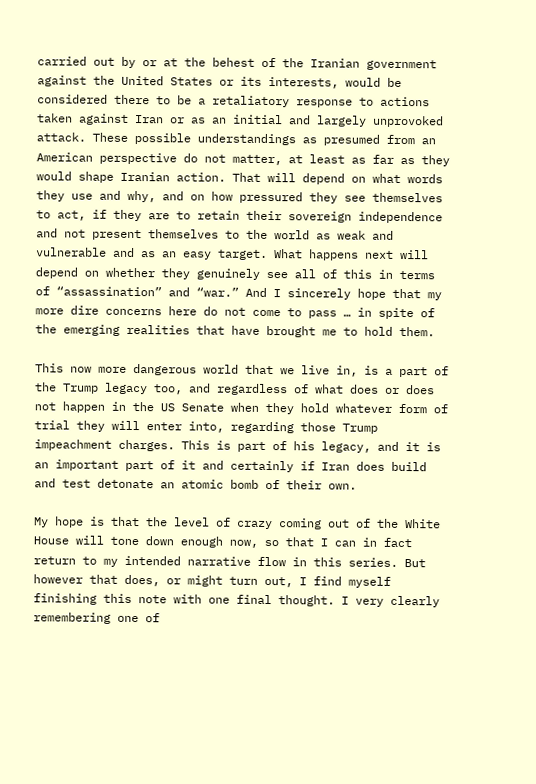carried out by or at the behest of the Iranian government against the United States or its interests, would be considered there to be a retaliatory response to actions taken against Iran or as an initial and largely unprovoked attack. These possible understandings as presumed from an American perspective do not matter, at least as far as they would shape Iranian action. That will depend on what words they use and why, and on how pressured they see themselves to act, if they are to retain their sovereign independence and not present themselves to the world as weak and vulnerable and as an easy target. What happens next will depend on whether they genuinely see all of this in terms of “assassination” and “war.” And I sincerely hope that my more dire concerns here do not come to pass … in spite of the emerging realities that have brought me to hold them.

This now more dangerous world that we live in, is a part of the Trump legacy too, and regardless of what does or does not happen in the US Senate when they hold whatever form of trial they will enter into, regarding those Trump impeachment charges. This is part of his legacy, and it is an important part of it and certainly if Iran does build and test detonate an atomic bomb of their own.

My hope is that the level of crazy coming out of the White House will tone down enough now, so that I can in fact return to my intended narrative flow in this series. But however that does, or might turn out, I find myself finishing this note with one final thought. I very clearly remembering one of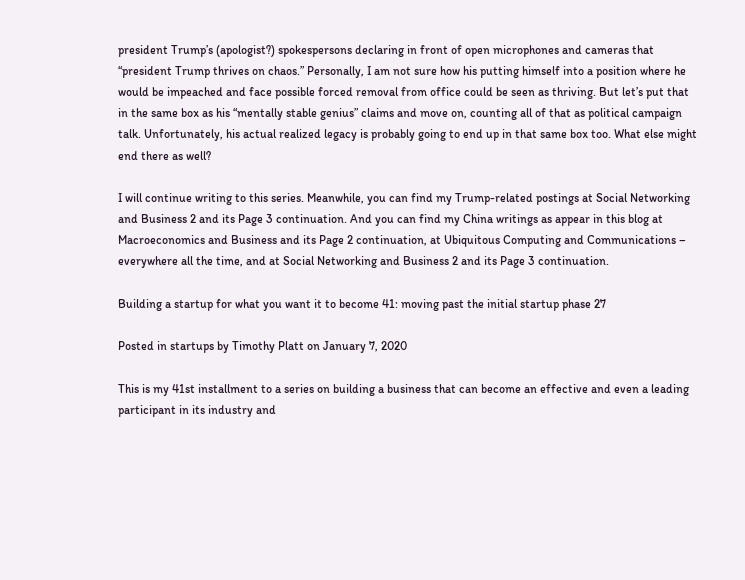president Trump’s (apologist?) spokespersons declaring in front of open microphones and cameras that “president Trump thrives on chaos.” Personally, I am not sure how his putting himself into a position where he would be impeached and face possible forced removal from office could be seen as thriving. But let’s put that in the same box as his “mentally stable genius” claims and move on, counting all of that as political campaign talk. Unfortunately, his actual realized legacy is probably going to end up in that same box too. What else might end there as well?

I will continue writing to this series. Meanwhile, you can find my Trump-related postings at Social Networking and Business 2 and its Page 3 continuation. And you can find my China writings as appear in this blog at Macroeconomics and Business and its Page 2 continuation, at Ubiquitous Computing and Communications – everywhere all the time, and at Social Networking and Business 2 and its Page 3 continuation.

Building a startup for what you want it to become 41: moving past the initial startup phase 27

Posted in startups by Timothy Platt on January 7, 2020

This is my 41st installment to a series on building a business that can become an effective and even a leading participant in its industry and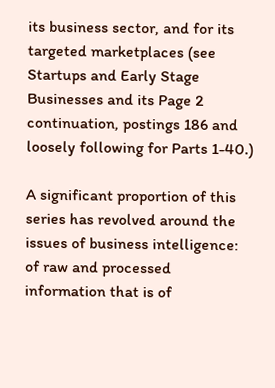its business sector, and for its targeted marketplaces (see Startups and Early Stage Businesses and its Page 2 continuation, postings 186 and loosely following for Parts 1-40.)

A significant proportion of this series has revolved around the issues of business intelligence: of raw and processed information that is of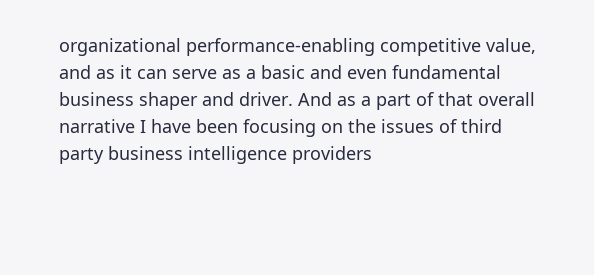organizational performance-enabling competitive value, and as it can serve as a basic and even fundamental business shaper and driver. And as a part of that overall narrative I have been focusing on the issues of third party business intelligence providers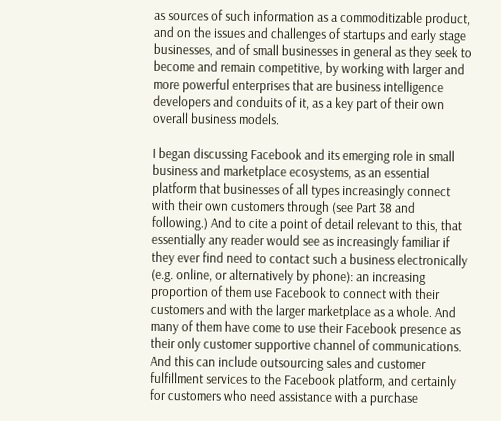as sources of such information as a commoditizable product, and on the issues and challenges of startups and early stage businesses, and of small businesses in general as they seek to become and remain competitive, by working with larger and more powerful enterprises that are business intelligence developers and conduits of it, as a key part of their own overall business models.

I began discussing Facebook and its emerging role in small business and marketplace ecosystems, as an essential platform that businesses of all types increasingly connect with their own customers through (see Part 38 and following.) And to cite a point of detail relevant to this, that essentially any reader would see as increasingly familiar if they ever find need to contact such a business electronically (e.g. online, or alternatively by phone): an increasing proportion of them use Facebook to connect with their customers and with the larger marketplace as a whole. And many of them have come to use their Facebook presence as their only customer supportive channel of communications. And this can include outsourcing sales and customer fulfillment services to the Facebook platform, and certainly for customers who need assistance with a purchase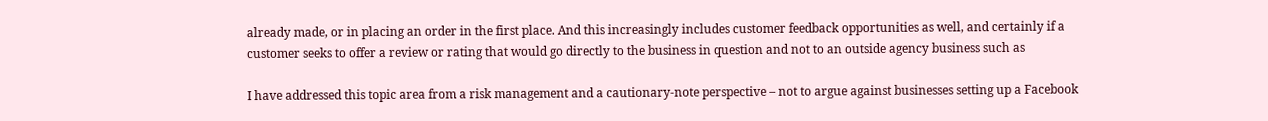already made, or in placing an order in the first place. And this increasingly includes customer feedback opportunities as well, and certainly if a customer seeks to offer a review or rating that would go directly to the business in question and not to an outside agency business such as

I have addressed this topic area from a risk management and a cautionary-note perspective – not to argue against businesses setting up a Facebook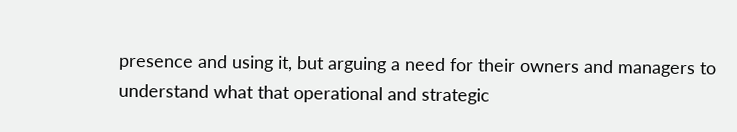presence and using it, but arguing a need for their owners and managers to understand what that operational and strategic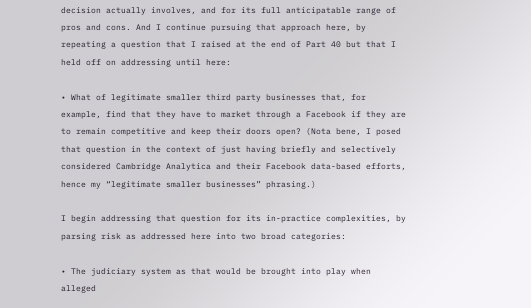decision actually involves, and for its full anticipatable range of pros and cons. And I continue pursuing that approach here, by repeating a question that I raised at the end of Part 40 but that I held off on addressing until here:

• What of legitimate smaller third party businesses that, for example, find that they have to market through a Facebook if they are to remain competitive and keep their doors open? (Nota bene, I posed that question in the context of just having briefly and selectively considered Cambridge Analytica and their Facebook data-based efforts, hence my “legitimate smaller businesses” phrasing.)

I begin addressing that question for its in-practice complexities, by parsing risk as addressed here into two broad categories:

• The judiciary system as that would be brought into play when alleged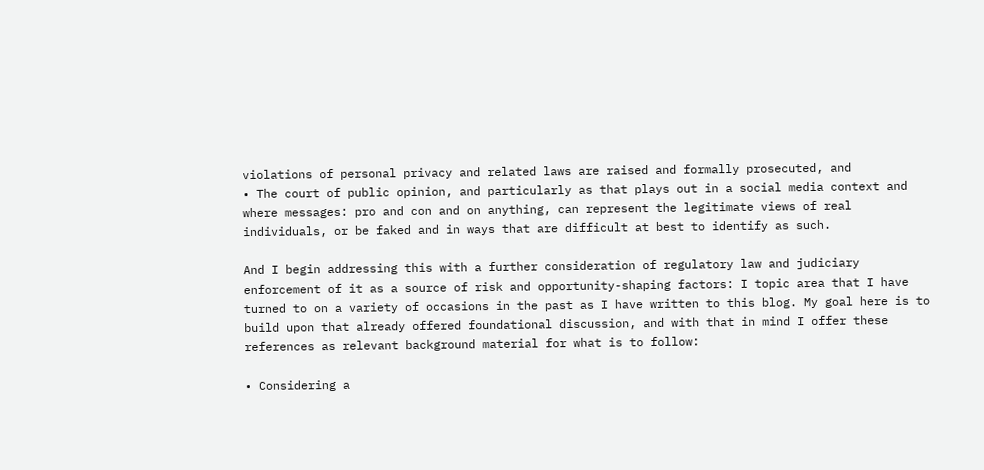violations of personal privacy and related laws are raised and formally prosecuted, and
• The court of public opinion, and particularly as that plays out in a social media context and where messages: pro and con and on anything, can represent the legitimate views of real individuals, or be faked and in ways that are difficult at best to identify as such.

And I begin addressing this with a further consideration of regulatory law and judiciary enforcement of it as a source of risk and opportunity-shaping factors: I topic area that I have turned to on a variety of occasions in the past as I have written to this blog. My goal here is to build upon that already offered foundational discussion, and with that in mind I offer these references as relevant background material for what is to follow:

• Considering a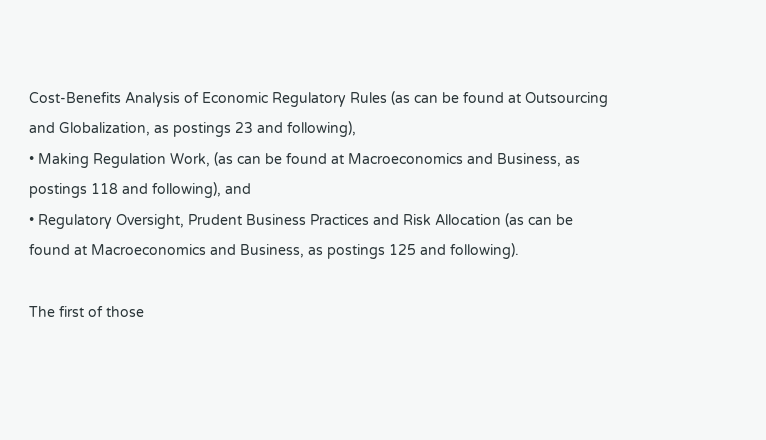Cost-Benefits Analysis of Economic Regulatory Rules (as can be found at Outsourcing and Globalization, as postings 23 and following),
• Making Regulation Work, (as can be found at Macroeconomics and Business, as postings 118 and following), and
• Regulatory Oversight, Prudent Business Practices and Risk Allocation (as can be found at Macroeconomics and Business, as postings 125 and following).

The first of those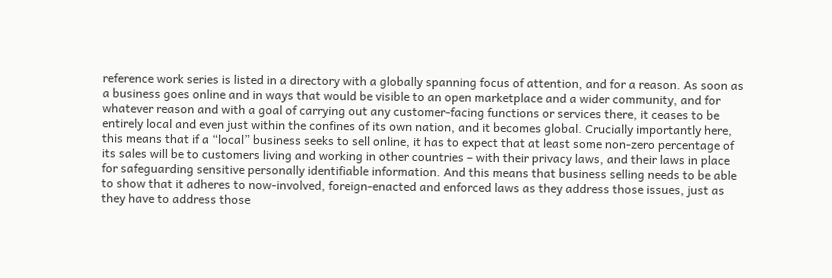reference work series is listed in a directory with a globally spanning focus of attention, and for a reason. As soon as a business goes online and in ways that would be visible to an open marketplace and a wider community, and for whatever reason and with a goal of carrying out any customer-facing functions or services there, it ceases to be entirely local and even just within the confines of its own nation, and it becomes global. Crucially importantly here, this means that if a “local” business seeks to sell online, it has to expect that at least some non-zero percentage of its sales will be to customers living and working in other countries – with their privacy laws, and their laws in place for safeguarding sensitive personally identifiable information. And this means that business selling needs to be able to show that it adheres to now-involved, foreign-enacted and enforced laws as they address those issues, just as they have to address those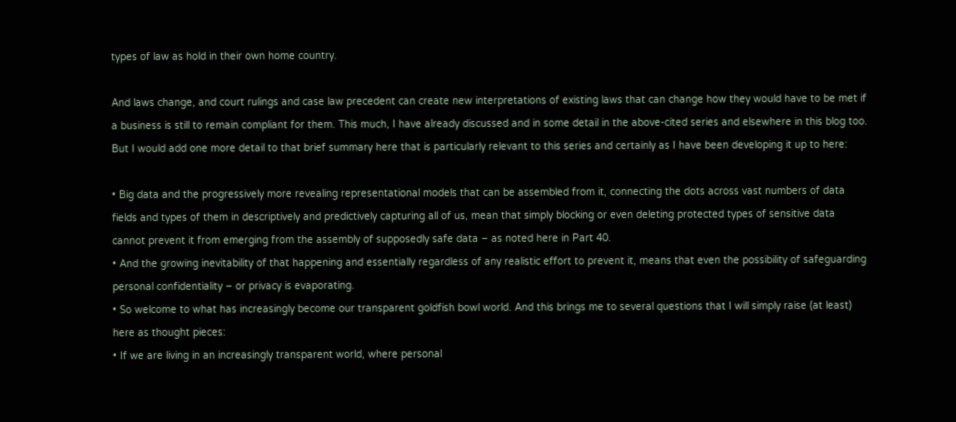types of law as hold in their own home country.

And laws change, and court rulings and case law precedent can create new interpretations of existing laws that can change how they would have to be met if a business is still to remain compliant for them. This much, I have already discussed and in some detail in the above-cited series and elsewhere in this blog too. But I would add one more detail to that brief summary here that is particularly relevant to this series and certainly as I have been developing it up to here:

• Big data and the progressively more revealing representational models that can be assembled from it, connecting the dots across vast numbers of data fields and types of them in descriptively and predictively capturing all of us, mean that simply blocking or even deleting protected types of sensitive data cannot prevent it from emerging from the assembly of supposedly safe data – as noted here in Part 40.
• And the growing inevitability of that happening and essentially regardless of any realistic effort to prevent it, means that even the possibility of safeguarding personal confidentiality – or privacy is evaporating.
• So welcome to what has increasingly become our transparent goldfish bowl world. And this brings me to several questions that I will simply raise (at least) here as thought pieces:
• If we are living in an increasingly transparent world, where personal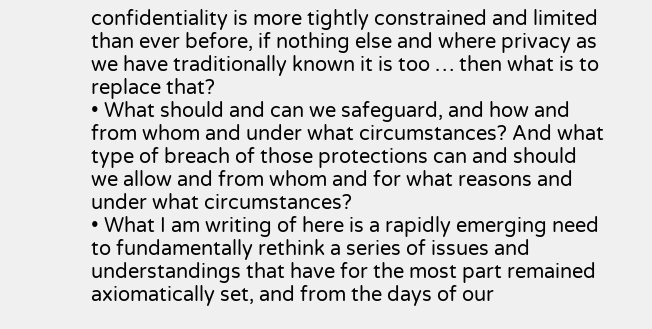confidentiality is more tightly constrained and limited than ever before, if nothing else and where privacy as we have traditionally known it is too … then what is to replace that?
• What should and can we safeguard, and how and from whom and under what circumstances? And what type of breach of those protections can and should we allow and from whom and for what reasons and under what circumstances?
• What I am writing of here is a rapidly emerging need to fundamentally rethink a series of issues and understandings that have for the most part remained axiomatically set, and from the days of our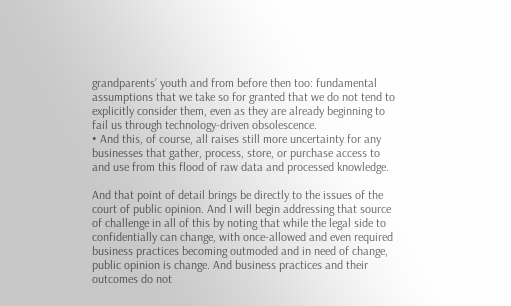grandparents’ youth and from before then too: fundamental assumptions that we take so for granted that we do not tend to explicitly consider them, even as they are already beginning to fail us through technology-driven obsolescence.
• And this, of course, all raises still more uncertainty for any businesses that gather, process, store, or purchase access to and use from this flood of raw data and processed knowledge.

And that point of detail brings be directly to the issues of the court of public opinion. And I will begin addressing that source of challenge in all of this by noting that while the legal side to confidentially can change, with once-allowed and even required business practices becoming outmoded and in need of change, public opinion is change. And business practices and their outcomes do not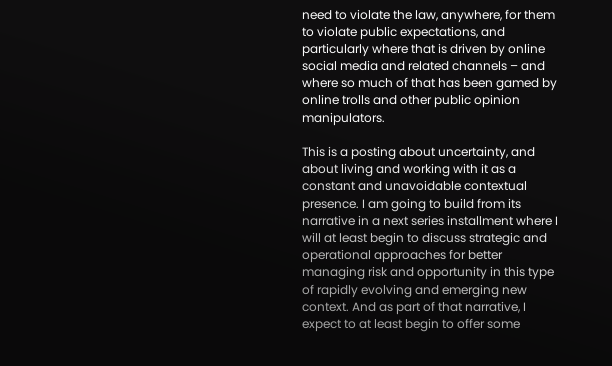need to violate the law, anywhere, for them to violate public expectations, and particularly where that is driven by online social media and related channels – and where so much of that has been gamed by online trolls and other public opinion manipulators.

This is a posting about uncertainty, and about living and working with it as a constant and unavoidable contextual presence. I am going to build from its narrative in a next series installment where I will at least begin to discuss strategic and operational approaches for better managing risk and opportunity in this type of rapidly evolving and emerging new context. And as part of that narrative, I expect to at least begin to offer some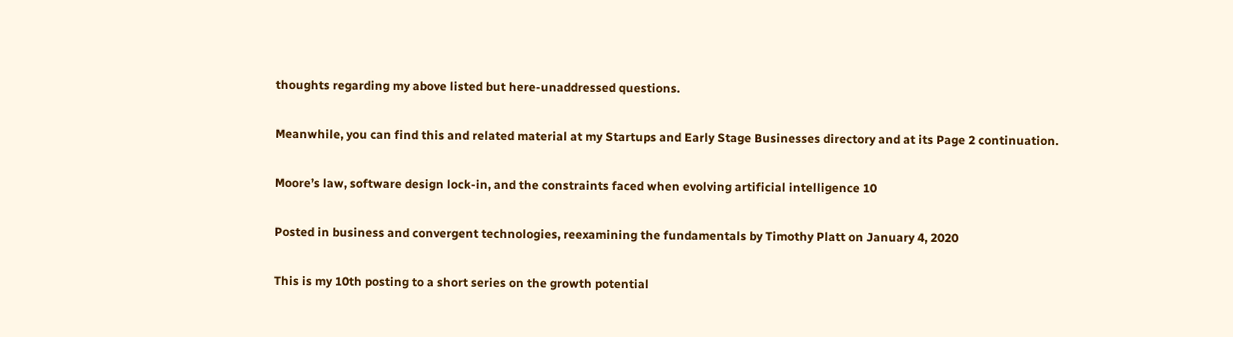thoughts regarding my above listed but here-unaddressed questions.

Meanwhile, you can find this and related material at my Startups and Early Stage Businesses directory and at its Page 2 continuation.

Moore’s law, software design lock-in, and the constraints faced when evolving artificial intelligence 10

Posted in business and convergent technologies, reexamining the fundamentals by Timothy Platt on January 4, 2020

This is my 10th posting to a short series on the growth potential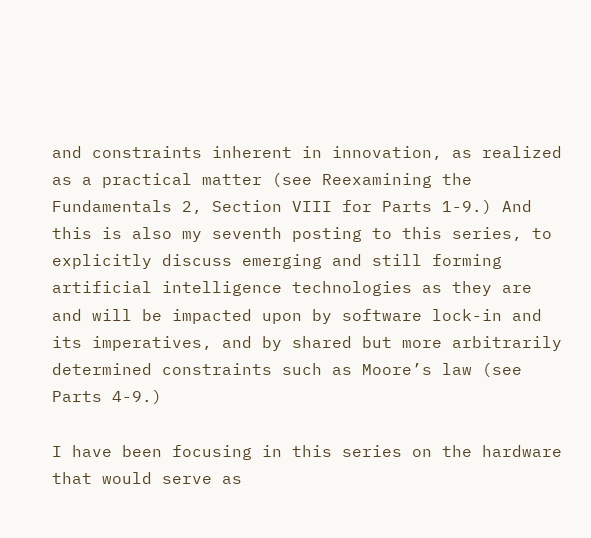and constraints inherent in innovation, as realized as a practical matter (see Reexamining the Fundamentals 2, Section VIII for Parts 1-9.) And this is also my seventh posting to this series, to explicitly discuss emerging and still forming artificial intelligence technologies as they are and will be impacted upon by software lock-in and its imperatives, and by shared but more arbitrarily determined constraints such as Moore’s law (see Parts 4-9.)

I have been focusing in this series on the hardware that would serve as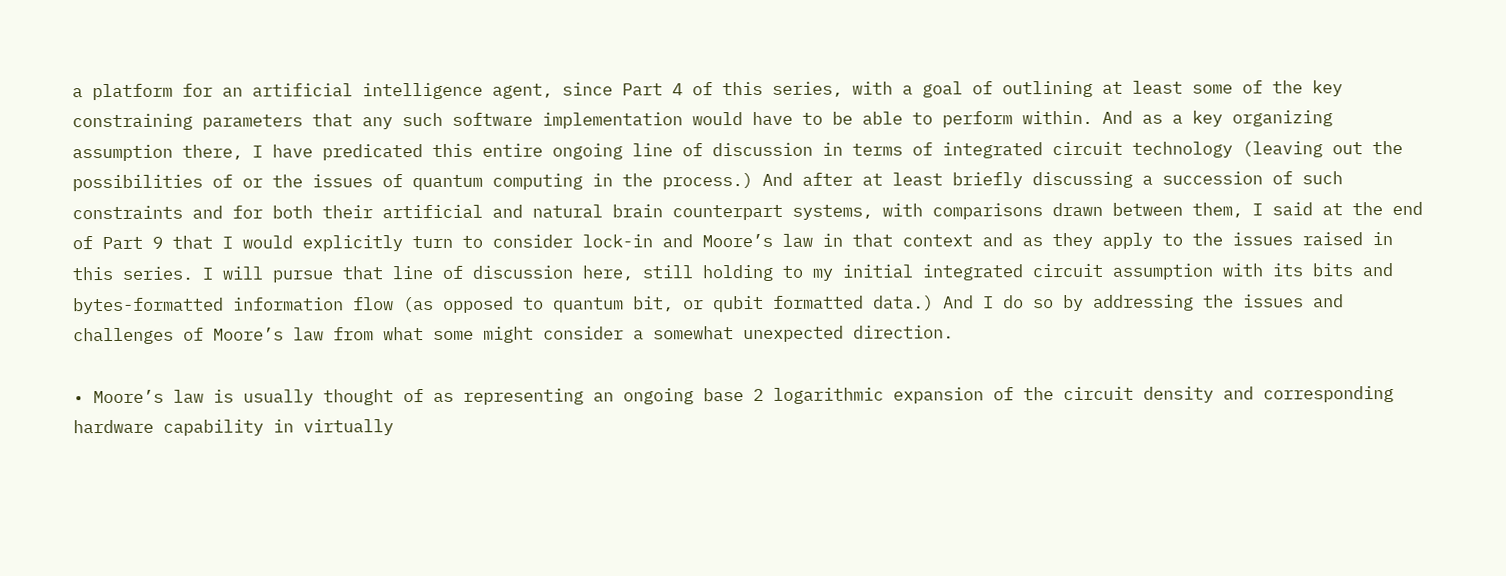a platform for an artificial intelligence agent, since Part 4 of this series, with a goal of outlining at least some of the key constraining parameters that any such software implementation would have to be able to perform within. And as a key organizing assumption there, I have predicated this entire ongoing line of discussion in terms of integrated circuit technology (leaving out the possibilities of or the issues of quantum computing in the process.) And after at least briefly discussing a succession of such constraints and for both their artificial and natural brain counterpart systems, with comparisons drawn between them, I said at the end of Part 9 that I would explicitly turn to consider lock-in and Moore’s law in that context and as they apply to the issues raised in this series. I will pursue that line of discussion here, still holding to my initial integrated circuit assumption with its bits and bytes-formatted information flow (as opposed to quantum bit, or qubit formatted data.) And I do so by addressing the issues and challenges of Moore’s law from what some might consider a somewhat unexpected direction.

• Moore’s law is usually thought of as representing an ongoing base 2 logarithmic expansion of the circuit density and corresponding hardware capability in virtually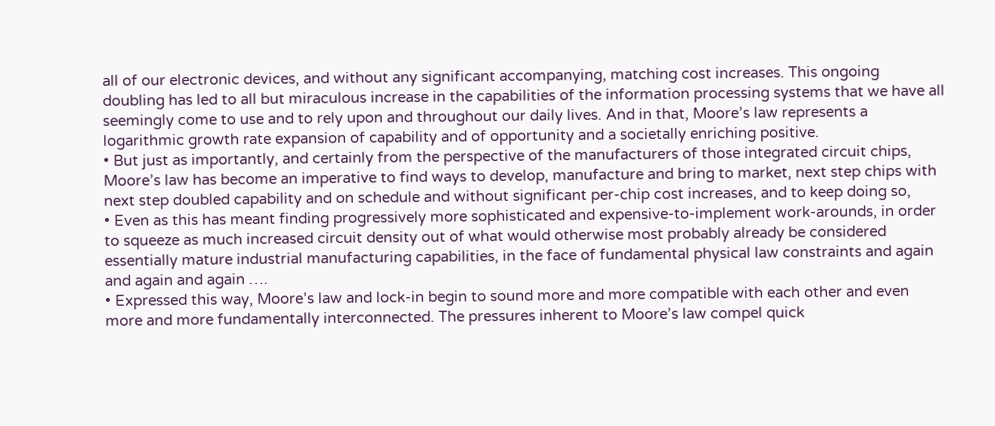all of our electronic devices, and without any significant accompanying, matching cost increases. This ongoing doubling has led to all but miraculous increase in the capabilities of the information processing systems that we have all seemingly come to use and to rely upon and throughout our daily lives. And in that, Moore’s law represents a logarithmic growth rate expansion of capability and of opportunity and a societally enriching positive.
• But just as importantly, and certainly from the perspective of the manufacturers of those integrated circuit chips, Moore’s law has become an imperative to find ways to develop, manufacture and bring to market, next step chips with next step doubled capability and on schedule and without significant per-chip cost increases, and to keep doing so,
• Even as this has meant finding progressively more sophisticated and expensive-to-implement work-arounds, in order to squeeze as much increased circuit density out of what would otherwise most probably already be considered essentially mature industrial manufacturing capabilities, in the face of fundamental physical law constraints and again and again and again ….
• Expressed this way, Moore’s law and lock-in begin to sound more and more compatible with each other and even more and more fundamentally interconnected. The pressures inherent to Moore’s law compel quick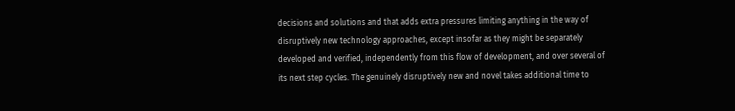decisions and solutions and that adds extra pressures limiting anything in the way of disruptively new technology approaches, except insofar as they might be separately developed and verified, independently from this flow of development, and over several of its next step cycles. The genuinely disruptively new and novel takes additional time to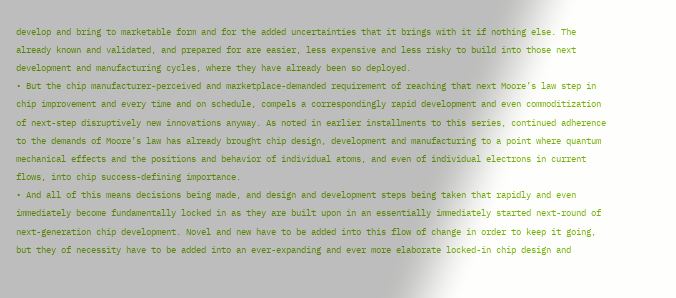develop and bring to marketable form and for the added uncertainties that it brings with it if nothing else. The already known and validated, and prepared for are easier, less expensive and less risky to build into those next development and manufacturing cycles, where they have already been so deployed.
• But the chip manufacturer-perceived and marketplace-demanded requirement of reaching that next Moore’s law step in chip improvement and every time and on schedule, compels a correspondingly rapid development and even commoditization of next-step disruptively new innovations anyway. As noted in earlier installments to this series, continued adherence to the demands of Moore’s law has already brought chip design, development and manufacturing to a point where quantum mechanical effects and the positions and behavior of individual atoms, and even of individual electrons in current flows, into chip success-defining importance.
• And all of this means decisions being made, and design and development steps being taken that rapidly and even immediately become fundamentally locked in as they are built upon in an essentially immediately started next-round of next-generation chip development. Novel and new have to be added into this flow of change in order to keep it going, but they of necessity have to be added into an ever-expanding and ever more elaborate locked-in chip design and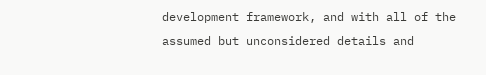development framework, and with all of the assumed but unconsidered details and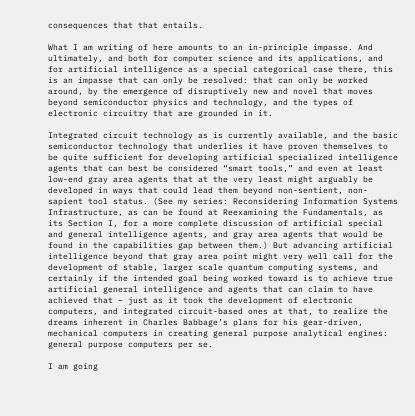consequences that that entails.

What I am writing of here amounts to an in-principle impasse. And ultimately, and both for computer science and its applications, and for artificial intelligence as a special categorical case there, this is an impasse that can only be resolved: that can only be worked around, by the emergence of disruptively new and novel that moves beyond semiconductor physics and technology, and the types of electronic circuitry that are grounded in it.

Integrated circuit technology as is currently available, and the basic semiconductor technology that underlies it have proven themselves to be quite sufficient for developing artificial specialized intelligence agents that can best be considered “smart tools,” and even at least low-end gray area agents that at the very least might arguably be developed in ways that could lead them beyond non-sentient, non-sapient tool status. (See my series: Reconsidering Information Systems Infrastructure, as can be found at Reexamining the Fundamentals, as its Section I, for a more complete discussion of artificial special and general intelligence agents, and gray area agents that would be found in the capabilities gap between them.) But advancing artificial intelligence beyond that gray area point might very well call for the development of stable, larger scale quantum computing systems, and certainly if the intended goal being worked toward is to achieve true artificial general intelligence and agents that can claim to have achieved that – just as it took the development of electronic computers, and integrated circuit-based ones at that, to realize the dreams inherent in Charles Babbage’s plans for his gear-driven, mechanical computers in creating general purpose analytical engines: general purpose computers per se.

I am going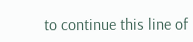to continue this line of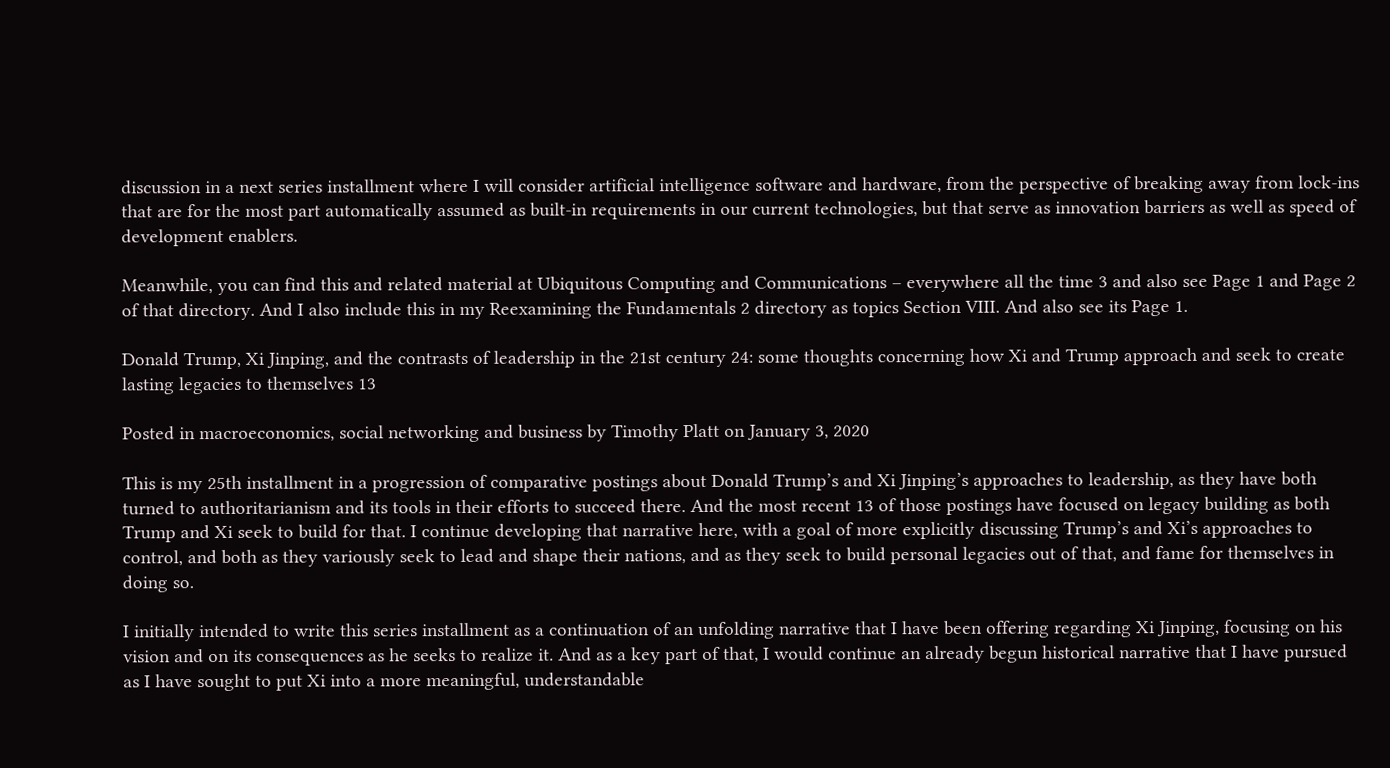discussion in a next series installment where I will consider artificial intelligence software and hardware, from the perspective of breaking away from lock-ins that are for the most part automatically assumed as built-in requirements in our current technologies, but that serve as innovation barriers as well as speed of development enablers.

Meanwhile, you can find this and related material at Ubiquitous Computing and Communications – everywhere all the time 3 and also see Page 1 and Page 2 of that directory. And I also include this in my Reexamining the Fundamentals 2 directory as topics Section VIII. And also see its Page 1.

Donald Trump, Xi Jinping, and the contrasts of leadership in the 21st century 24: some thoughts concerning how Xi and Trump approach and seek to create lasting legacies to themselves 13

Posted in macroeconomics, social networking and business by Timothy Platt on January 3, 2020

This is my 25th installment in a progression of comparative postings about Donald Trump’s and Xi Jinping’s approaches to leadership, as they have both turned to authoritarianism and its tools in their efforts to succeed there. And the most recent 13 of those postings have focused on legacy building as both Trump and Xi seek to build for that. I continue developing that narrative here, with a goal of more explicitly discussing Trump’s and Xi’s approaches to control, and both as they variously seek to lead and shape their nations, and as they seek to build personal legacies out of that, and fame for themselves in doing so.

I initially intended to write this series installment as a continuation of an unfolding narrative that I have been offering regarding Xi Jinping, focusing on his vision and on its consequences as he seeks to realize it. And as a key part of that, I would continue an already begun historical narrative that I have pursued as I have sought to put Xi into a more meaningful, understandable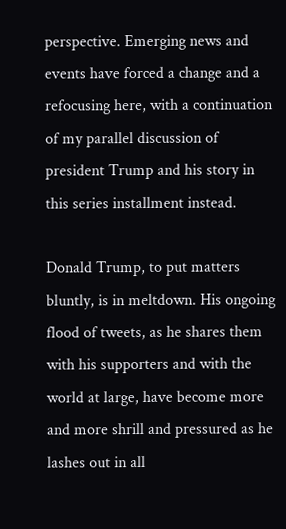perspective. Emerging news and events have forced a change and a refocusing here, with a continuation of my parallel discussion of president Trump and his story in this series installment instead.

Donald Trump, to put matters bluntly, is in meltdown. His ongoing flood of tweets, as he shares them with his supporters and with the world at large, have become more and more shrill and pressured as he lashes out in all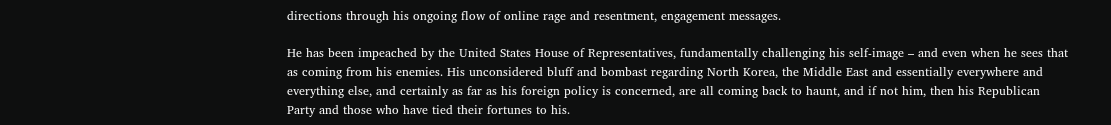directions through his ongoing flow of online rage and resentment, engagement messages.

He has been impeached by the United States House of Representatives, fundamentally challenging his self-image – and even when he sees that as coming from his enemies. His unconsidered bluff and bombast regarding North Korea, the Middle East and essentially everywhere and everything else, and certainly as far as his foreign policy is concerned, are all coming back to haunt, and if not him, then his Republican Party and those who have tied their fortunes to his.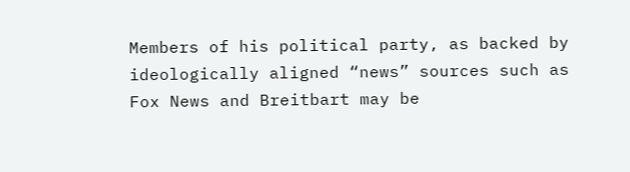Members of his political party, as backed by ideologically aligned “news” sources such as Fox News and Breitbart may be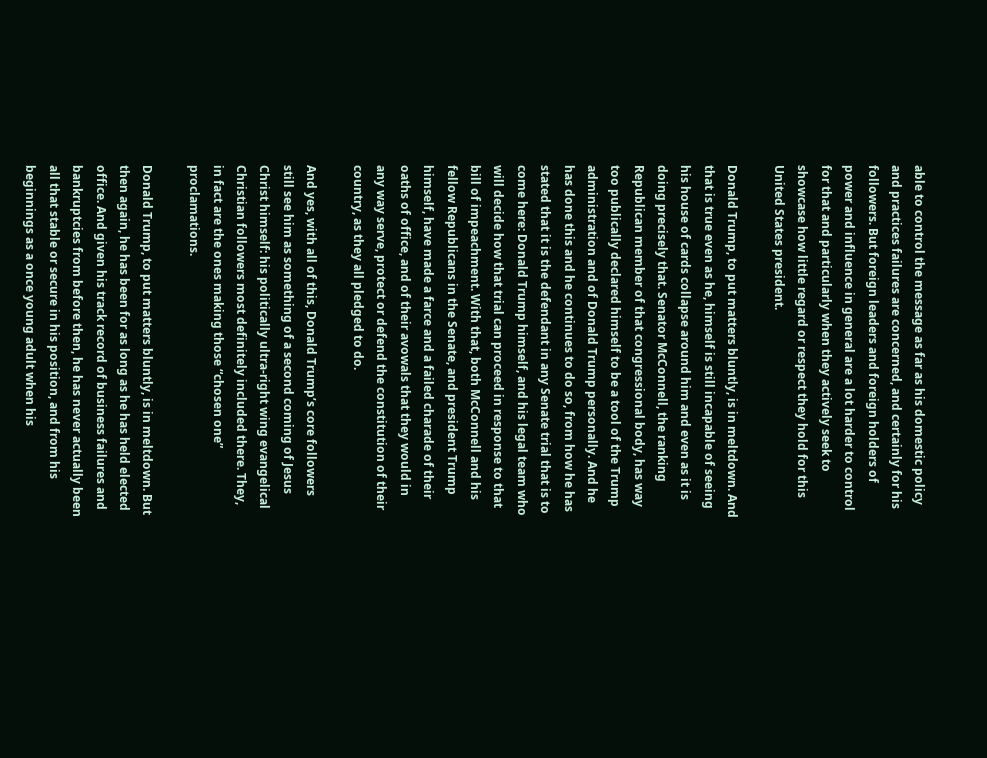able to control the message as far as his domestic policy and practices failures are concerned, and certainly for his followers. But foreign leaders and foreign holders of power and influence in general are a lot harder to control for that and particularly when they actively seek to showcase how little regard or respect they hold for this United States president.

Donald Trump, to put matters bluntly, is in meltdown. And that is true even as he, himself is still incapable of seeing his house of cards collapse around him and even as it is doing precisely that. Senator McConnell, the ranking Republican member of that congressional body, has way too publically declared himself to be a tool of the Trump administration and of Donald Trump personally. And he has done this and he continues to do so, from how he has stated that it is the defendant in any Senate trial that is to come here: Donald Trump himself, and his legal team who will decide how that trial can proceed in response to that bill of impeachment. With that, both McConnell and his fellow Republicans in the Senate, and president Trump himself, have made a farce and a failed charade of their oaths of office, and of their avowals that they would in any way serve, protect or defend the constitution of their country, as they all pledged to do.

And yes, with all of this, Donald Trump’s core followers still see him as something of a second coming of Jesus Christ himself: his politically ultra-right wing evangelical Christian followers most definitely included there. They, in fact are the ones making those “chosen one” proclamations.

Donald Trump, to put matters bluntly, is in meltdown. But then again, he has been for as long as he has held elected office. And given his track record of business failures and bankruptcies from before then, he has never actually been all that stable or secure in his position, and from his beginnings as a once young adult when his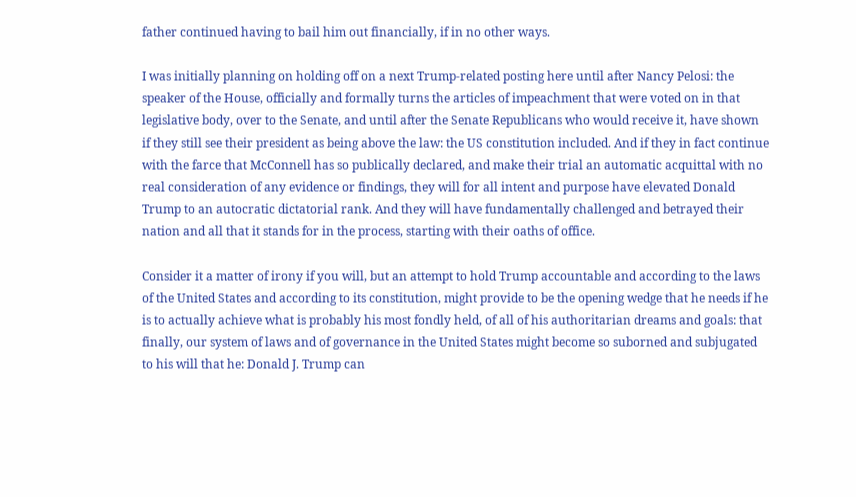father continued having to bail him out financially, if in no other ways.

I was initially planning on holding off on a next Trump-related posting here until after Nancy Pelosi: the speaker of the House, officially and formally turns the articles of impeachment that were voted on in that legislative body, over to the Senate, and until after the Senate Republicans who would receive it, have shown if they still see their president as being above the law: the US constitution included. And if they in fact continue with the farce that McConnell has so publically declared, and make their trial an automatic acquittal with no real consideration of any evidence or findings, they will for all intent and purpose have elevated Donald Trump to an autocratic dictatorial rank. And they will have fundamentally challenged and betrayed their nation and all that it stands for in the process, starting with their oaths of office.

Consider it a matter of irony if you will, but an attempt to hold Trump accountable and according to the laws of the United States and according to its constitution, might provide to be the opening wedge that he needs if he is to actually achieve what is probably his most fondly held, of all of his authoritarian dreams and goals: that finally, our system of laws and of governance in the United States might become so suborned and subjugated to his will that he: Donald J. Trump can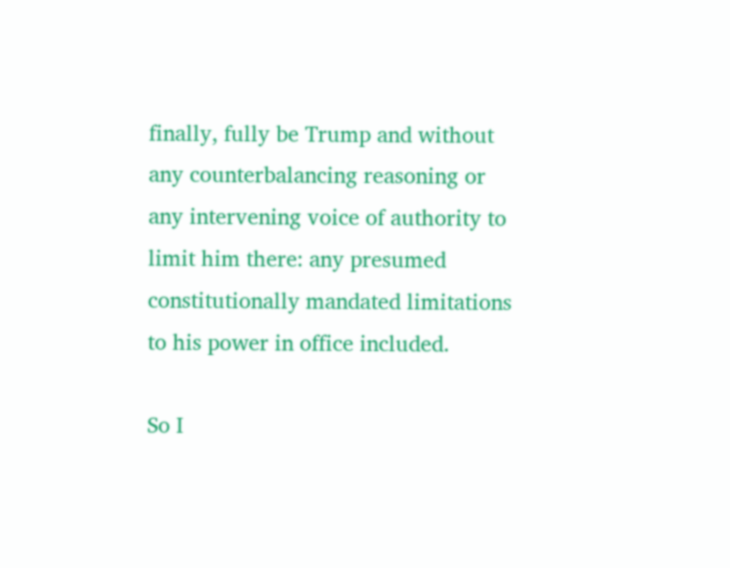finally, fully be Trump and without any counterbalancing reasoning or any intervening voice of authority to limit him there: any presumed constitutionally mandated limitations to his power in office included.

So I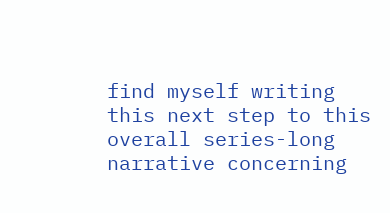find myself writing this next step to this overall series-long narrative concerning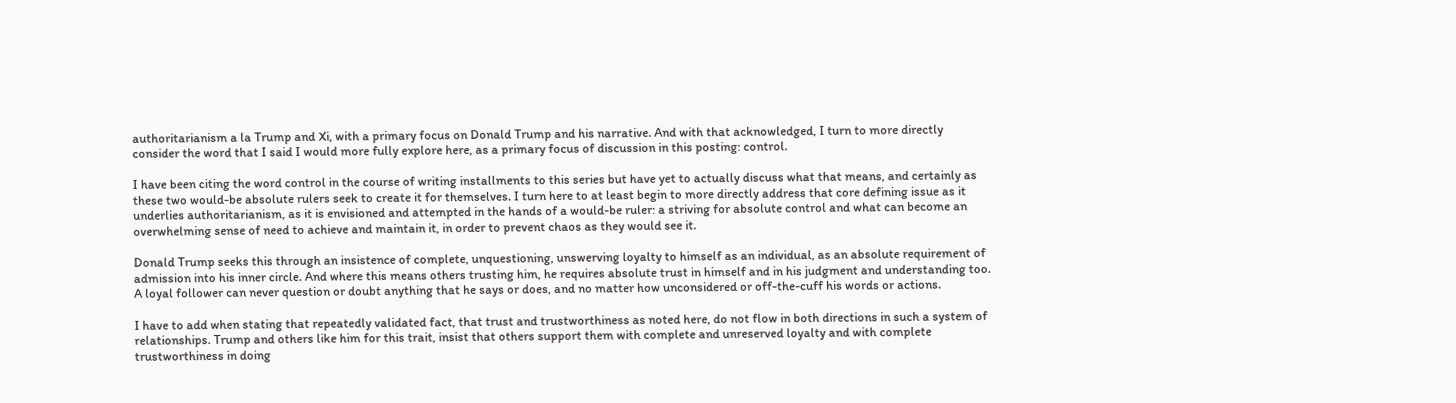authoritarianism a la Trump and Xi, with a primary focus on Donald Trump and his narrative. And with that acknowledged, I turn to more directly consider the word that I said I would more fully explore here, as a primary focus of discussion in this posting: control.

I have been citing the word control in the course of writing installments to this series but have yet to actually discuss what that means, and certainly as these two would-be absolute rulers seek to create it for themselves. I turn here to at least begin to more directly address that core defining issue as it underlies authoritarianism, as it is envisioned and attempted in the hands of a would-be ruler: a striving for absolute control and what can become an overwhelming sense of need to achieve and maintain it, in order to prevent chaos as they would see it.

Donald Trump seeks this through an insistence of complete, unquestioning, unswerving loyalty to himself as an individual, as an absolute requirement of admission into his inner circle. And where this means others trusting him, he requires absolute trust in himself and in his judgment and understanding too. A loyal follower can never question or doubt anything that he says or does, and no matter how unconsidered or off-the-cuff his words or actions.

I have to add when stating that repeatedly validated fact, that trust and trustworthiness as noted here, do not flow in both directions in such a system of relationships. Trump and others like him for this trait, insist that others support them with complete and unreserved loyalty and with complete trustworthiness in doing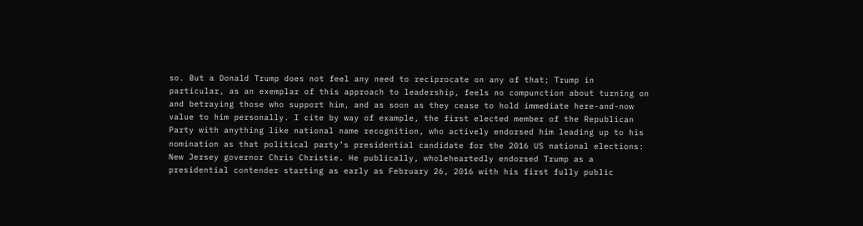so. But a Donald Trump does not feel any need to reciprocate on any of that; Trump in particular, as an exemplar of this approach to leadership, feels no compunction about turning on and betraying those who support him, and as soon as they cease to hold immediate here-and-now value to him personally. I cite by way of example, the first elected member of the Republican Party with anything like national name recognition, who actively endorsed him leading up to his nomination as that political party’s presidential candidate for the 2016 US national elections: New Jersey governor Chris Christie. He publically, wholeheartedly endorsed Trump as a presidential contender starting as early as February 26, 2016 with his first fully public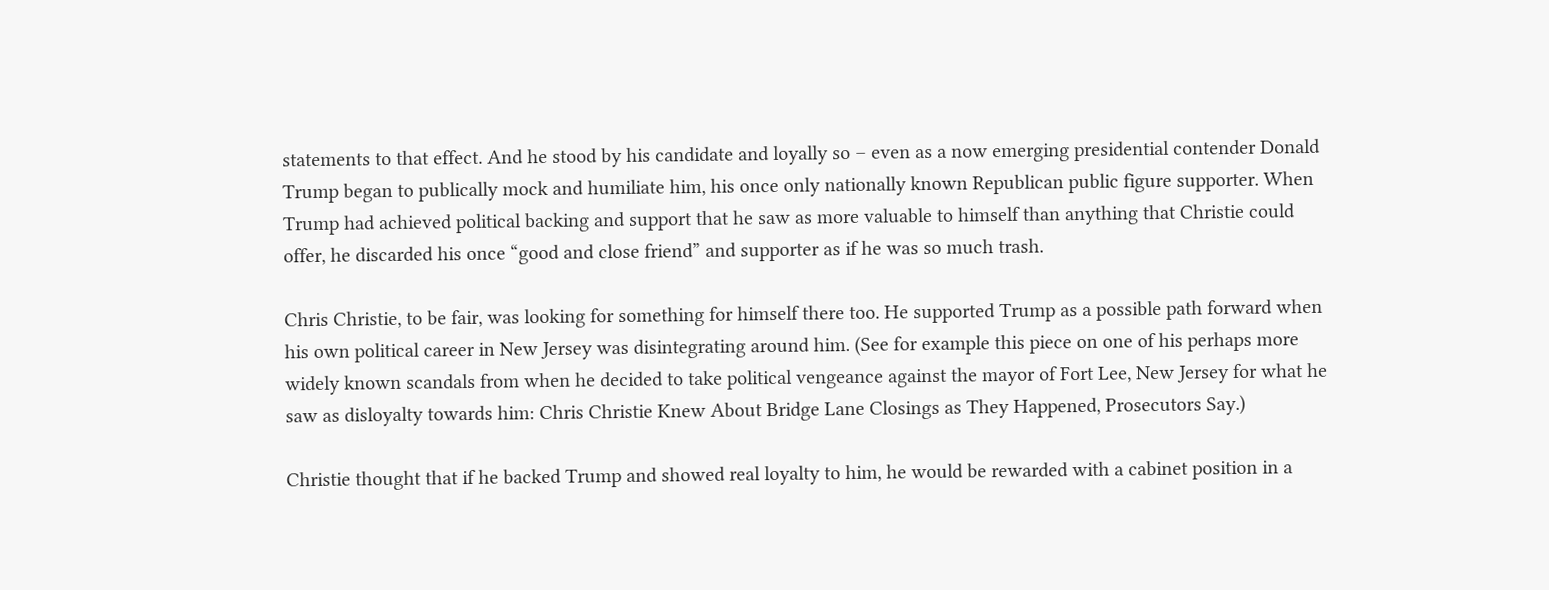statements to that effect. And he stood by his candidate and loyally so – even as a now emerging presidential contender Donald Trump began to publically mock and humiliate him, his once only nationally known Republican public figure supporter. When Trump had achieved political backing and support that he saw as more valuable to himself than anything that Christie could offer, he discarded his once “good and close friend” and supporter as if he was so much trash.

Chris Christie, to be fair, was looking for something for himself there too. He supported Trump as a possible path forward when his own political career in New Jersey was disintegrating around him. (See for example this piece on one of his perhaps more widely known scandals from when he decided to take political vengeance against the mayor of Fort Lee, New Jersey for what he saw as disloyalty towards him: Chris Christie Knew About Bridge Lane Closings as They Happened, Prosecutors Say.)

Christie thought that if he backed Trump and showed real loyalty to him, he would be rewarded with a cabinet position in a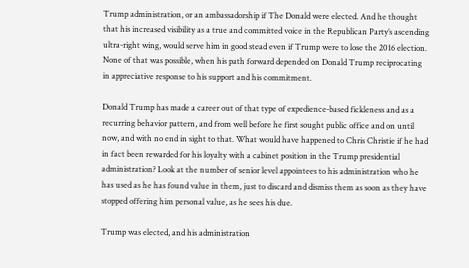Trump administration, or an ambassadorship if The Donald were elected. And he thought that his increased visibility as a true and committed voice in the Republican Party’s ascending ultra-right wing, would serve him in good stead even if Trump were to lose the 2016 election. None of that was possible, when his path forward depended on Donald Trump reciprocating in appreciative response to his support and his commitment.

Donald Trump has made a career out of that type of expedience-based fickleness and as a recurring behavior pattern, and from well before he first sought public office and on until now, and with no end in sight to that. What would have happened to Chris Christie if he had in fact been rewarded for his loyalty with a cabinet position in the Trump presidential administration? Look at the number of senior level appointees to his administration who he has used as he has found value in them, just to discard and dismiss them as soon as they have stopped offering him personal value, as he sees his due.

Trump was elected, and his administration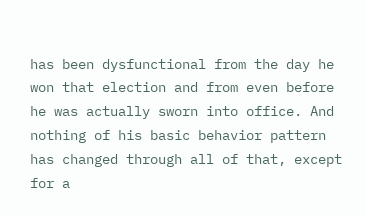has been dysfunctional from the day he won that election and from even before he was actually sworn into office. And nothing of his basic behavior pattern has changed through all of that, except for a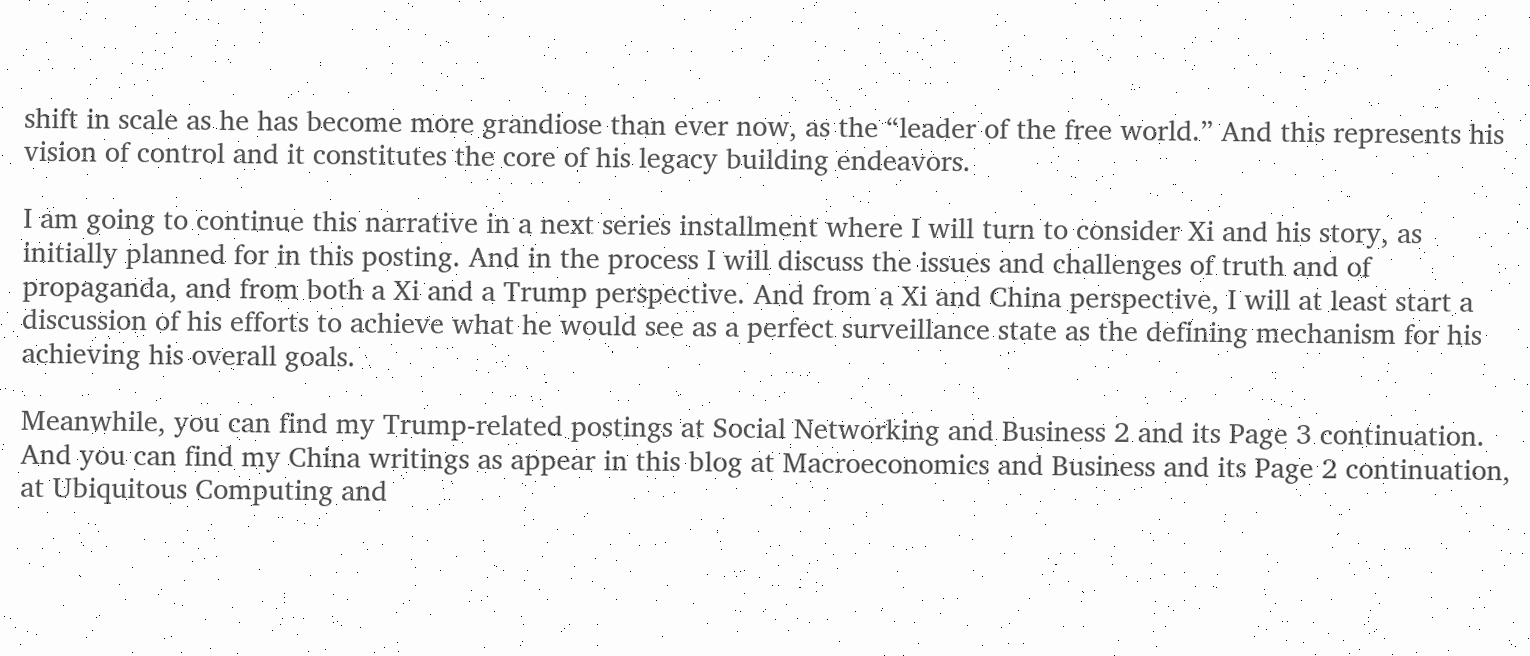shift in scale as he has become more grandiose than ever now, as the “leader of the free world.” And this represents his vision of control and it constitutes the core of his legacy building endeavors.

I am going to continue this narrative in a next series installment where I will turn to consider Xi and his story, as initially planned for in this posting. And in the process I will discuss the issues and challenges of truth and of propaganda, and from both a Xi and a Trump perspective. And from a Xi and China perspective, I will at least start a discussion of his efforts to achieve what he would see as a perfect surveillance state as the defining mechanism for his achieving his overall goals.

Meanwhile, you can find my Trump-related postings at Social Networking and Business 2 and its Page 3 continuation. And you can find my China writings as appear in this blog at Macroeconomics and Business and its Page 2 continuation, at Ubiquitous Computing and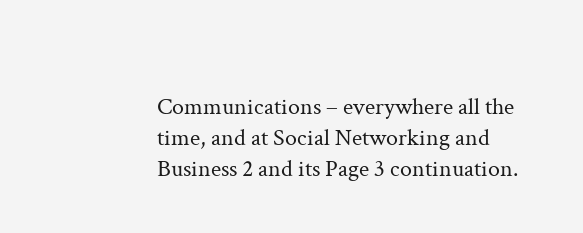Communications – everywhere all the time, and at Social Networking and Business 2 and its Page 3 continuation.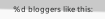%d bloggers like this: